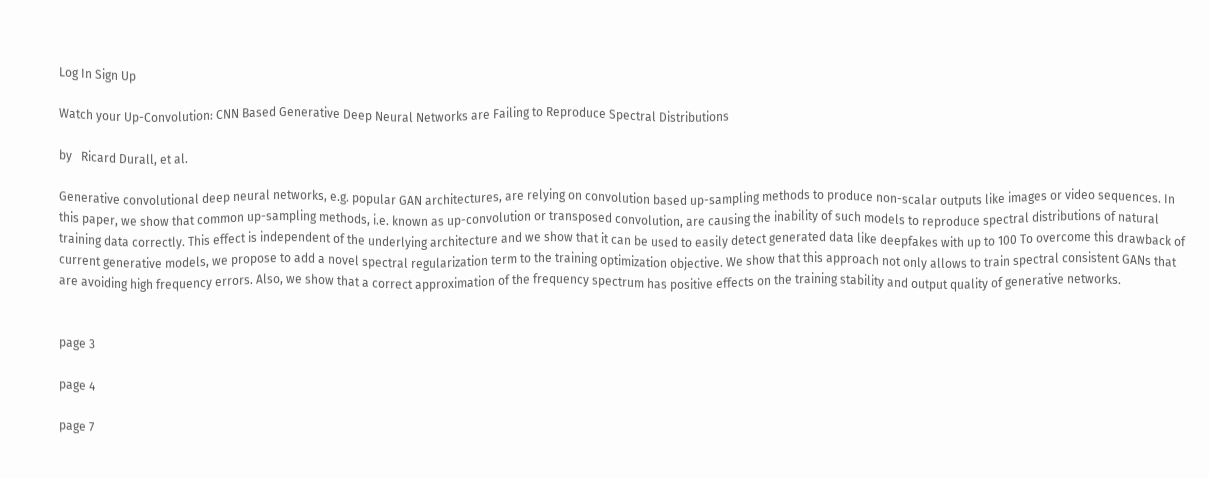Log In Sign Up

Watch your Up-Convolution: CNN Based Generative Deep Neural Networks are Failing to Reproduce Spectral Distributions

by   Ricard Durall, et al.

Generative convolutional deep neural networks, e.g. popular GAN architectures, are relying on convolution based up-sampling methods to produce non-scalar outputs like images or video sequences. In this paper, we show that common up-sampling methods, i.e. known as up-convolution or transposed convolution, are causing the inability of such models to reproduce spectral distributions of natural training data correctly. This effect is independent of the underlying architecture and we show that it can be used to easily detect generated data like deepfakes with up to 100 To overcome this drawback of current generative models, we propose to add a novel spectral regularization term to the training optimization objective. We show that this approach not only allows to train spectral consistent GANs that are avoiding high frequency errors. Also, we show that a correct approximation of the frequency spectrum has positive effects on the training stability and output quality of generative networks.


page 3

page 4

page 7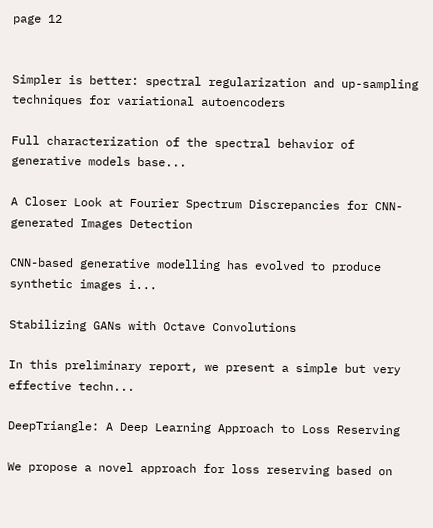page 12


Simpler is better: spectral regularization and up-sampling techniques for variational autoencoders

Full characterization of the spectral behavior of generative models base...

A Closer Look at Fourier Spectrum Discrepancies for CNN-generated Images Detection

CNN-based generative modelling has evolved to produce synthetic images i...

Stabilizing GANs with Octave Convolutions

In this preliminary report, we present a simple but very effective techn...

DeepTriangle: A Deep Learning Approach to Loss Reserving

We propose a novel approach for loss reserving based on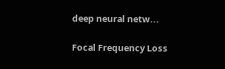deep neural netw...

Focal Frequency Loss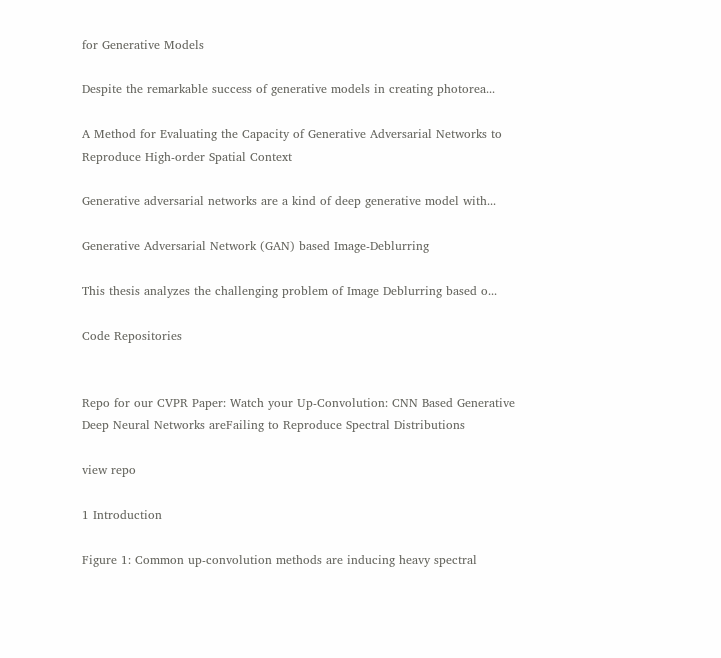for Generative Models

Despite the remarkable success of generative models in creating photorea...

A Method for Evaluating the Capacity of Generative Adversarial Networks to Reproduce High-order Spatial Context

Generative adversarial networks are a kind of deep generative model with...

Generative Adversarial Network (GAN) based Image-Deblurring

This thesis analyzes the challenging problem of Image Deblurring based o...

Code Repositories


Repo for our CVPR Paper: Watch your Up-Convolution: CNN Based Generative Deep Neural Networks areFailing to Reproduce Spectral Distributions

view repo

1 Introduction

Figure 1: Common up-convolution methods are inducing heavy spectral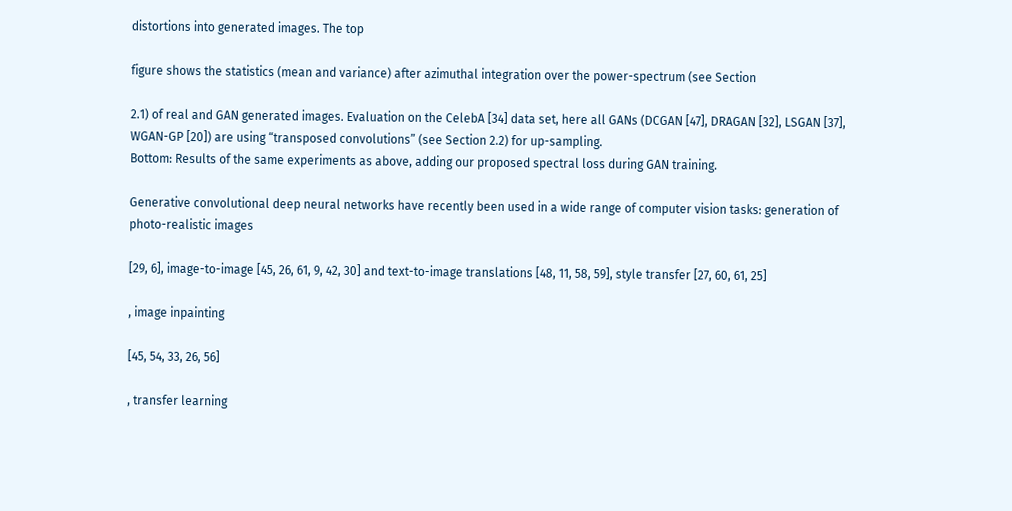distortions into generated images. The top

figure shows the statistics (mean and variance) after azimuthal integration over the power-spectrum (see Section

2.1) of real and GAN generated images. Evaluation on the CelebA [34] data set, here all GANs (DCGAN [47], DRAGAN [32], LSGAN [37], WGAN-GP [20]) are using “transposed convolutions” (see Section 2.2) for up-sampling.
Bottom: Results of the same experiments as above, adding our proposed spectral loss during GAN training.

Generative convolutional deep neural networks have recently been used in a wide range of computer vision tasks: generation of photo-realistic images

[29, 6], image-to-image [45, 26, 61, 9, 42, 30] and text-to-image translations [48, 11, 58, 59], style transfer [27, 60, 61, 25]

, image inpainting

[45, 54, 33, 26, 56]

, transfer learning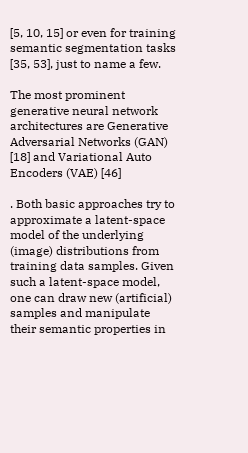[5, 10, 15] or even for training semantic segmentation tasks [35, 53], just to name a few.

The most prominent generative neural network architectures are Generative Adversarial Networks (GAN) [18] and Variational Auto Encoders (VAE) [46]

. Both basic approaches try to approximate a latent-space model of the underlying (image) distributions from training data samples. Given such a latent-space model, one can draw new (artificial) samples and manipulate their semantic properties in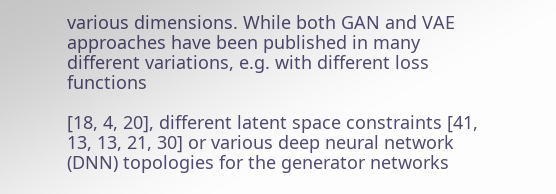various dimensions. While both GAN and VAE approaches have been published in many different variations, e.g. with different loss functions

[18, 4, 20], different latent space constraints [41, 13, 13, 21, 30] or various deep neural network (DNN) topologies for the generator networks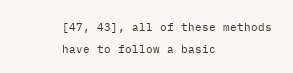[47, 43], all of these methods have to follow a basic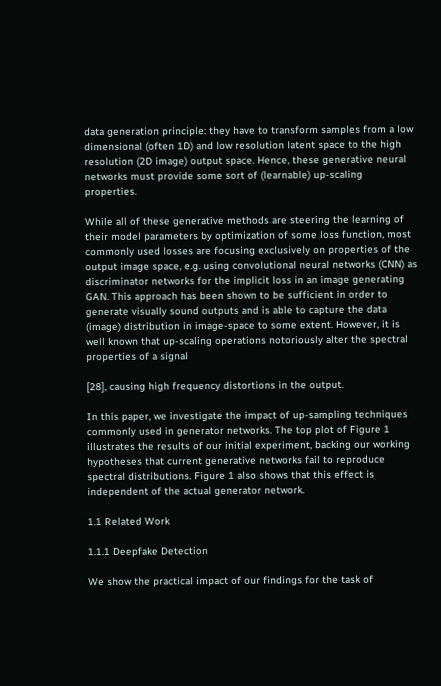data generation principle: they have to transform samples from a low dimensional (often 1D) and low resolution latent space to the high resolution (2D image) output space. Hence, these generative neural networks must provide some sort of (learnable) up-scaling properties.

While all of these generative methods are steering the learning of their model parameters by optimization of some loss function, most commonly used losses are focusing exclusively on properties of the output image space, e.g. using convolutional neural networks (CNN) as discriminator networks for the implicit loss in an image generating GAN. This approach has been shown to be sufficient in order to generate visually sound outputs and is able to capture the data (image) distribution in image-space to some extent. However, it is well known that up-scaling operations notoriously alter the spectral properties of a signal

[28], causing high frequency distortions in the output.

In this paper, we investigate the impact of up-sampling techniques commonly used in generator networks. The top plot of Figure 1 illustrates the results of our initial experiment, backing our working hypotheses that current generative networks fail to reproduce spectral distributions. Figure 1 also shows that this effect is independent of the actual generator network.

1.1 Related Work

1.1.1 Deepfake Detection

We show the practical impact of our findings for the task of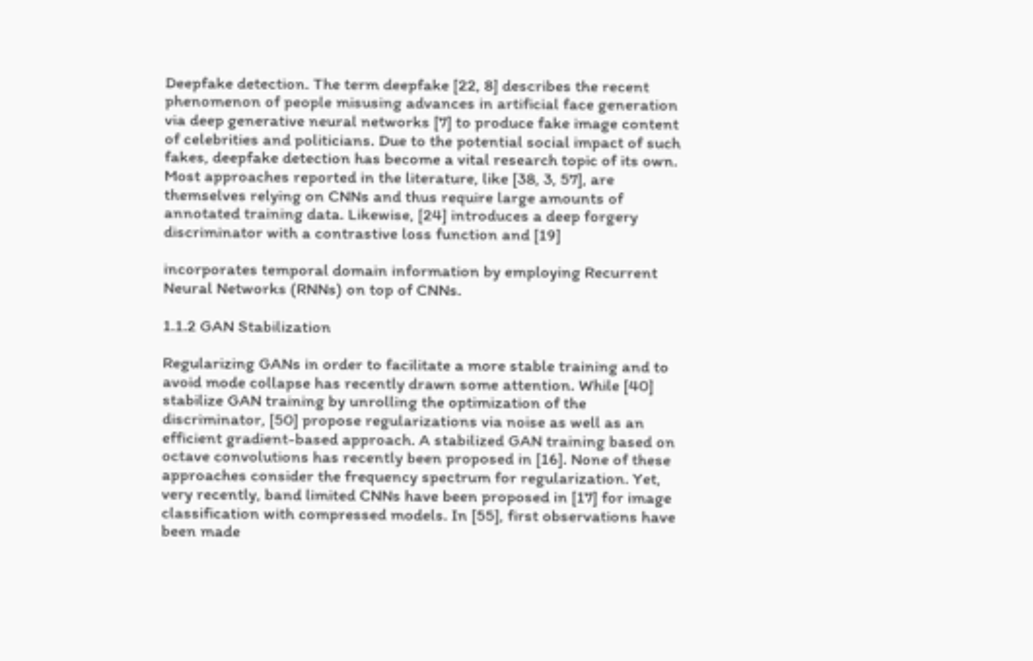Deepfake detection. The term deepfake [22, 8] describes the recent phenomenon of people misusing advances in artificial face generation via deep generative neural networks [7] to produce fake image content of celebrities and politicians. Due to the potential social impact of such fakes, deepfake detection has become a vital research topic of its own. Most approaches reported in the literature, like [38, 3, 57], are themselves relying on CNNs and thus require large amounts of annotated training data. Likewise, [24] introduces a deep forgery discriminator with a contrastive loss function and [19]

incorporates temporal domain information by employing Recurrent Neural Networks (RNNs) on top of CNNs.

1.1.2 GAN Stabilization

Regularizing GANs in order to facilitate a more stable training and to avoid mode collapse has recently drawn some attention. While [40] stabilize GAN training by unrolling the optimization of the discriminator, [50] propose regularizations via noise as well as an efficient gradient-based approach. A stabilized GAN training based on octave convolutions has recently been proposed in [16]. None of these approaches consider the frequency spectrum for regularization. Yet, very recently, band limited CNNs have been proposed in [17] for image classification with compressed models. In [55], first observations have been made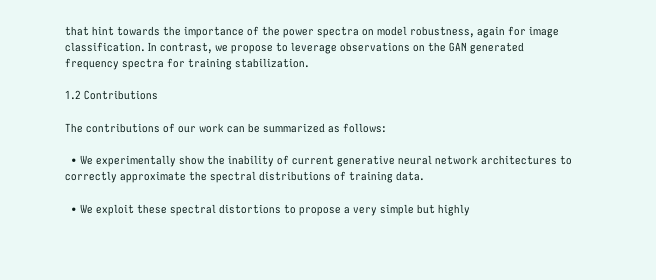that hint towards the importance of the power spectra on model robustness, again for image classification. In contrast, we propose to leverage observations on the GAN generated frequency spectra for training stabilization.

1.2 Contributions

The contributions of our work can be summarized as follows:

  • We experimentally show the inability of current generative neural network architectures to correctly approximate the spectral distributions of training data.

  • We exploit these spectral distortions to propose a very simple but highly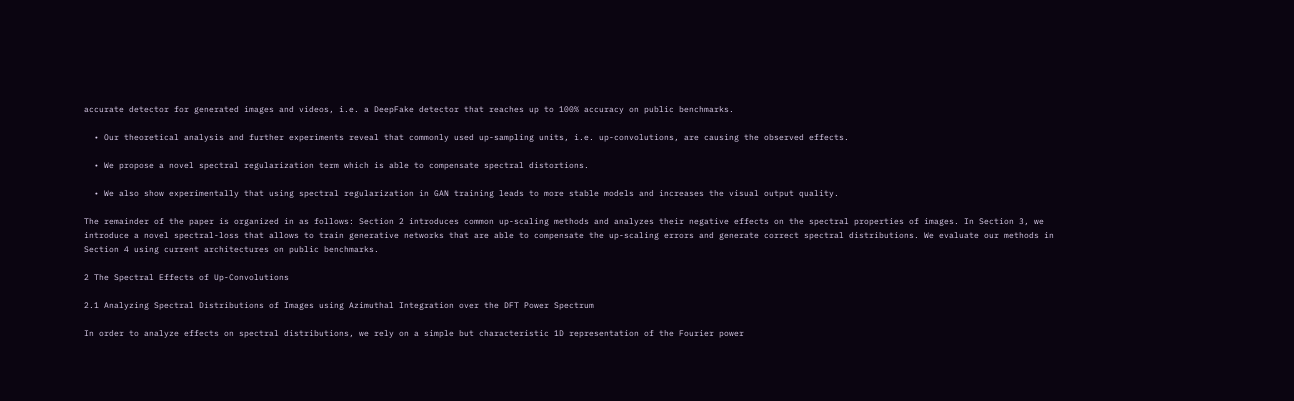accurate detector for generated images and videos, i.e. a DeepFake detector that reaches up to 100% accuracy on public benchmarks.

  • Our theoretical analysis and further experiments reveal that commonly used up-sampling units, i.e. up-convolutions, are causing the observed effects.

  • We propose a novel spectral regularization term which is able to compensate spectral distortions.

  • We also show experimentally that using spectral regularization in GAN training leads to more stable models and increases the visual output quality.

The remainder of the paper is organized in as follows: Section 2 introduces common up-scaling methods and analyzes their negative effects on the spectral properties of images. In Section 3, we introduce a novel spectral-loss that allows to train generative networks that are able to compensate the up-scaling errors and generate correct spectral distributions. We evaluate our methods in Section 4 using current architectures on public benchmarks.

2 The Spectral Effects of Up-Convolutions

2.1 Analyzing Spectral Distributions of Images using Azimuthal Integration over the DFT Power Spectrum

In order to analyze effects on spectral distributions, we rely on a simple but characteristic 1D representation of the Fourier power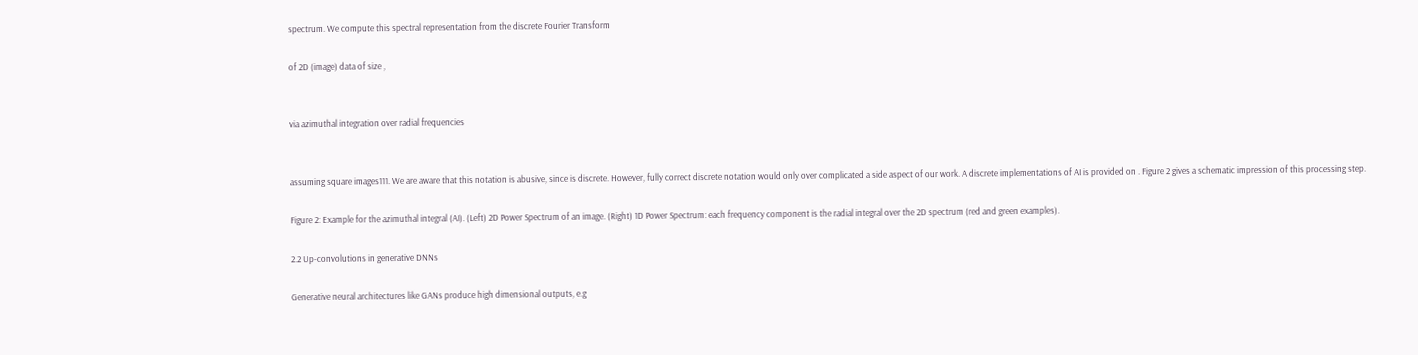spectrum. We compute this spectral representation from the discrete Fourier Transform

of 2D (image) data of size ,


via azimuthal integration over radial frequencies


assuming square images111. We are aware that this notation is abusive, since is discrete. However, fully correct discrete notation would only over complicated a side aspect of our work. A discrete implementations of AI is provided on . Figure 2 gives a schematic impression of this processing step.

Figure 2: Example for the azimuthal integral (AI). (Left) 2D Power Spectrum of an image. (Right) 1D Power Spectrum: each frequency component is the radial integral over the 2D spectrum (red and green examples).

2.2 Up-convolutions in generative DNNs

Generative neural architectures like GANs produce high dimensional outputs, e.g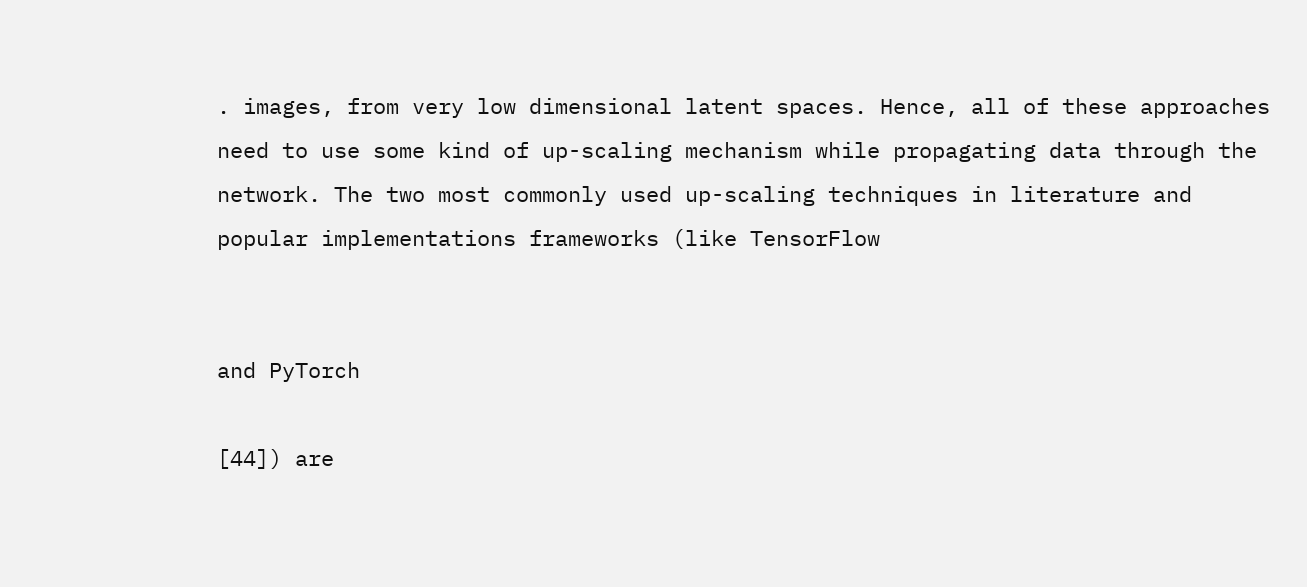. images, from very low dimensional latent spaces. Hence, all of these approaches need to use some kind of up-scaling mechanism while propagating data through the network. The two most commonly used up-scaling techniques in literature and popular implementations frameworks (like TensorFlow


and PyTorch

[44]) are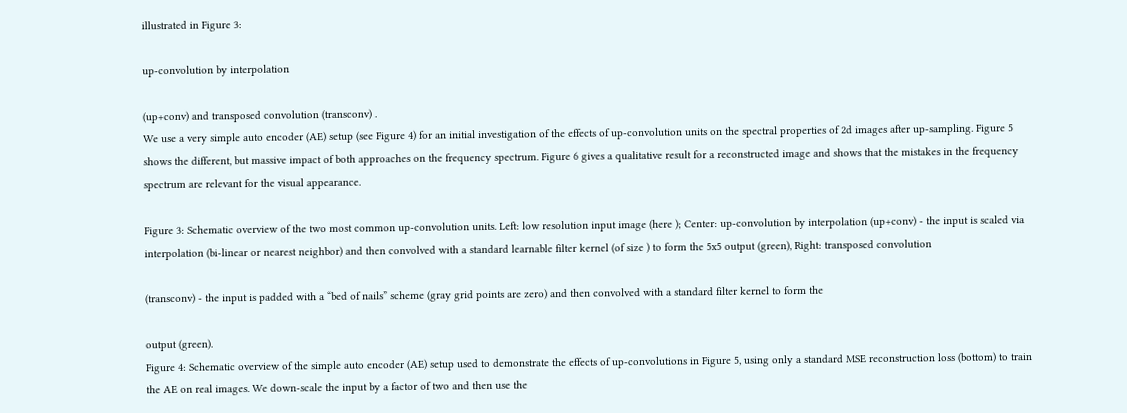illustrated in Figure 3:

up-convolution by interpolation

(up+conv) and transposed convolution (transconv) .
We use a very simple auto encoder (AE) setup (see Figure 4) for an initial investigation of the effects of up-convolution units on the spectral properties of 2d images after up-sampling. Figure 5 shows the different, but massive impact of both approaches on the frequency spectrum. Figure 6 gives a qualitative result for a reconstructed image and shows that the mistakes in the frequency spectrum are relevant for the visual appearance.

Figure 3: Schematic overview of the two most common up-convolution units. Left: low resolution input image (here ); Center: up-convolution by interpolation (up+conv) - the input is scaled via interpolation (bi-linear or nearest neighbor) and then convolved with a standard learnable filter kernel (of size ) to form the 5x5 output (green), Right: transposed convolution

(transconv) - the input is padded with a “bed of nails” scheme (gray grid points are zero) and then convolved with a standard filter kernel to form the

output (green).
Figure 4: Schematic overview of the simple auto encoder (AE) setup used to demonstrate the effects of up-convolutions in Figure 5, using only a standard MSE reconstruction loss (bottom) to train the AE on real images. We down-scale the input by a factor of two and then use the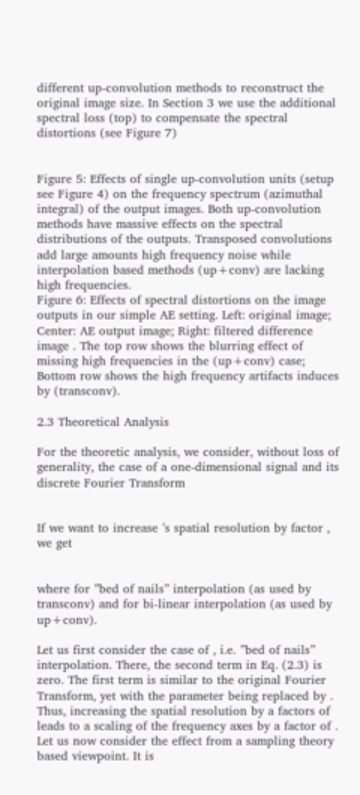different up-convolution methods to reconstruct the original image size. In Section 3 we use the additional spectral loss (top) to compensate the spectral distortions (see Figure 7)


Figure 5: Effects of single up-convolution units (setup see Figure 4) on the frequency spectrum (azimuthal integral) of the output images. Both up-convolution methods have massive effects on the spectral distributions of the outputs. Transposed convolutions add large amounts high frequency noise while interpolation based methods (up+conv) are lacking high frequencies.
Figure 6: Effects of spectral distortions on the image outputs in our simple AE setting. Left: original image; Center: AE output image; Right: filtered difference image . The top row shows the blurring effect of missing high frequencies in the (up+conv) case; Bottom row shows the high frequency artifacts induces by (transconv).

2.3 Theoretical Analysis

For the theoretic analysis, we consider, without loss of generality, the case of a one-dimensional signal and its discrete Fourier Transform


If we want to increase ’s spatial resolution by factor , we get


where for ”bed of nails” interpolation (as used by transconv) and for bi-linear interpolation (as used by up+conv).

Let us first consider the case of , i.e. ”bed of nails” interpolation. There, the second term in Eq. (2.3) is zero. The first term is similar to the original Fourier Transform, yet with the parameter being replaced by . Thus, increasing the spatial resolution by a factors of leads to a scaling of the frequency axes by a factor of . Let us now consider the effect from a sampling theory based viewpoint. It is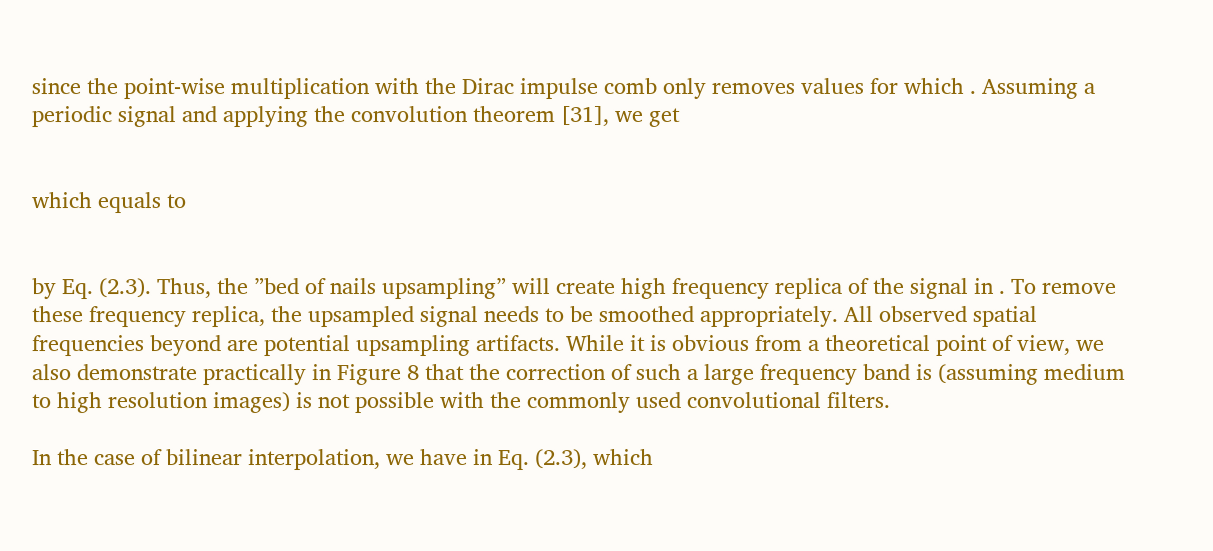since the point-wise multiplication with the Dirac impulse comb only removes values for which . Assuming a periodic signal and applying the convolution theorem [31], we get


which equals to


by Eq. (2.3). Thus, the ”bed of nails upsampling” will create high frequency replica of the signal in . To remove these frequency replica, the upsampled signal needs to be smoothed appropriately. All observed spatial frequencies beyond are potential upsampling artifacts. While it is obvious from a theoretical point of view, we also demonstrate practically in Figure 8 that the correction of such a large frequency band is (assuming medium to high resolution images) is not possible with the commonly used convolutional filters.

In the case of bilinear interpolation, we have in Eq. (2.3), which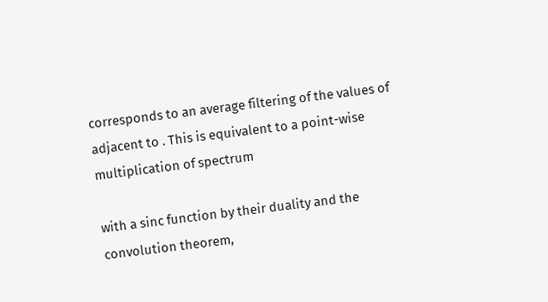corresponds to an average filtering of the values of adjacent to . This is equivalent to a point-wise multiplication of spectrum

with a sinc function by their duality and the convolution theorem,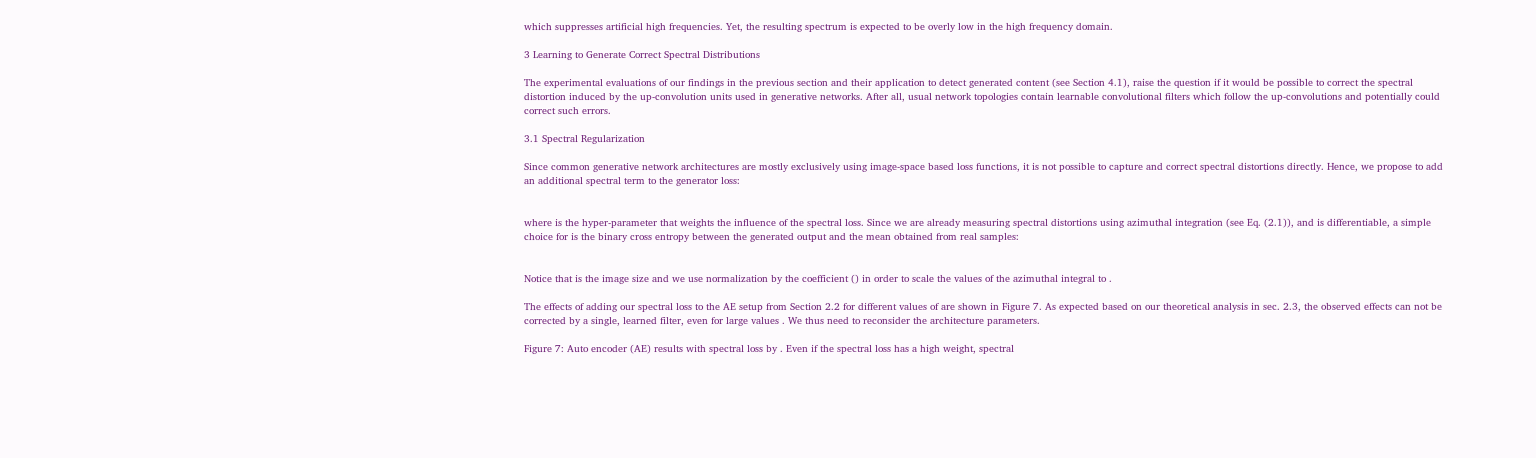which suppresses artificial high frequencies. Yet, the resulting spectrum is expected to be overly low in the high frequency domain.

3 Learning to Generate Correct Spectral Distributions

The experimental evaluations of our findings in the previous section and their application to detect generated content (see Section 4.1), raise the question if it would be possible to correct the spectral distortion induced by the up-convolution units used in generative networks. After all, usual network topologies contain learnable convolutional filters which follow the up-convolutions and potentially could correct such errors.

3.1 Spectral Regularization

Since common generative network architectures are mostly exclusively using image-space based loss functions, it is not possible to capture and correct spectral distortions directly. Hence, we propose to add an additional spectral term to the generator loss:


where is the hyper-parameter that weights the influence of the spectral loss. Since we are already measuring spectral distortions using azimuthal integration (see Eq. (2.1)), and is differentiable, a simple choice for is the binary cross entropy between the generated output and the mean obtained from real samples:


Notice that is the image size and we use normalization by the coefficient () in order to scale the values of the azimuthal integral to .

The effects of adding our spectral loss to the AE setup from Section 2.2 for different values of are shown in Figure 7. As expected based on our theoretical analysis in sec. 2.3, the observed effects can not be corrected by a single, learned filter, even for large values . We thus need to reconsider the architecture parameters.

Figure 7: Auto encoder (AE) results with spectral loss by . Even if the spectral loss has a high weight, spectral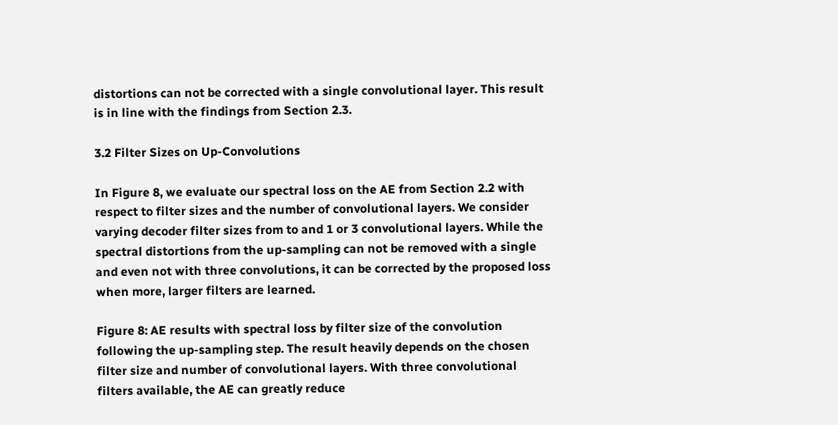distortions can not be corrected with a single convolutional layer. This result is in line with the findings from Section 2.3.

3.2 Filter Sizes on Up-Convolutions

In Figure 8, we evaluate our spectral loss on the AE from Section 2.2 with respect to filter sizes and the number of convolutional layers. We consider varying decoder filter sizes from to and 1 or 3 convolutional layers. While the spectral distortions from the up-sampling can not be removed with a single and even not with three convolutions, it can be corrected by the proposed loss when more, larger filters are learned.

Figure 8: AE results with spectral loss by filter size of the convolution following the up-sampling step. The result heavily depends on the chosen filter size and number of convolutional layers. With three convolutional filters available, the AE can greatly reduce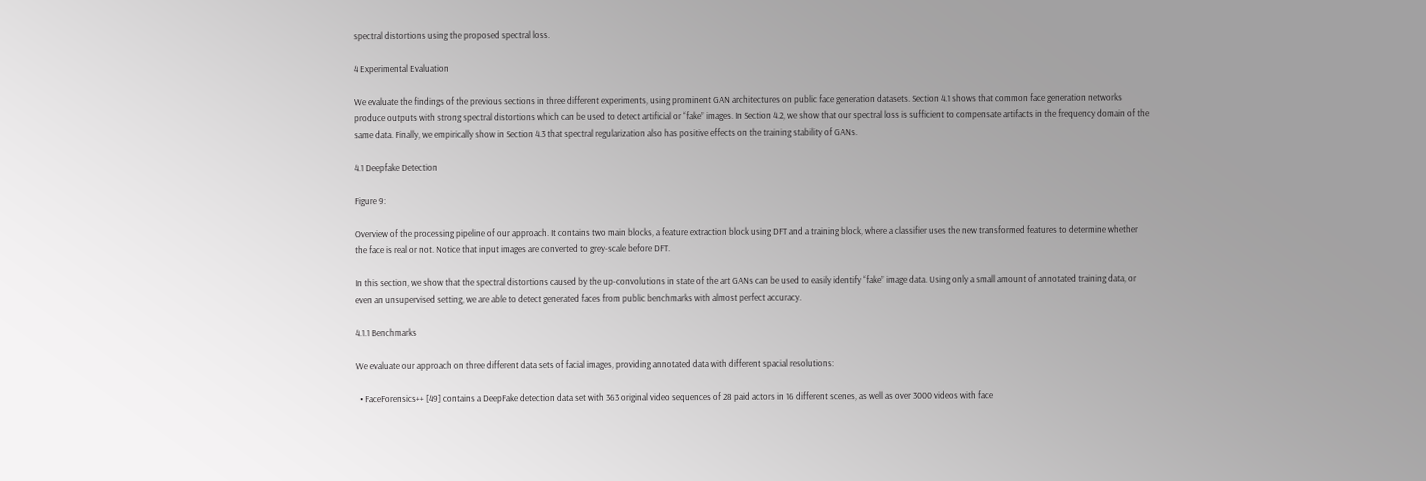spectral distortions using the proposed spectral loss.

4 Experimental Evaluation

We evaluate the findings of the previous sections in three different experiments, using prominent GAN architectures on public face generation datasets. Section 4.1 shows that common face generation networks produce outputs with strong spectral distortions which can be used to detect artificial or “fake” images. In Section 4.2, we show that our spectral loss is sufficient to compensate artifacts in the frequency domain of the same data. Finally, we empirically show in Section 4.3 that spectral regularization also has positive effects on the training stability of GANs.

4.1 Deepfake Detection

Figure 9:

Overview of the processing pipeline of our approach. It contains two main blocks, a feature extraction block using DFT and a training block, where a classifier uses the new transformed features to determine whether the face is real or not. Notice that input images are converted to grey-scale before DFT.

In this section, we show that the spectral distortions caused by the up-convolutions in state of the art GANs can be used to easily identify “fake” image data. Using only a small amount of annotated training data, or even an unsupervised setting, we are able to detect generated faces from public benchmarks with almost perfect accuracy.

4.1.1 Benchmarks

We evaluate our approach on three different data sets of facial images, providing annotated data with different spacial resolutions:

  • FaceForensics++ [49] contains a DeepFake detection data set with 363 original video sequences of 28 paid actors in 16 different scenes, as well as over 3000 videos with face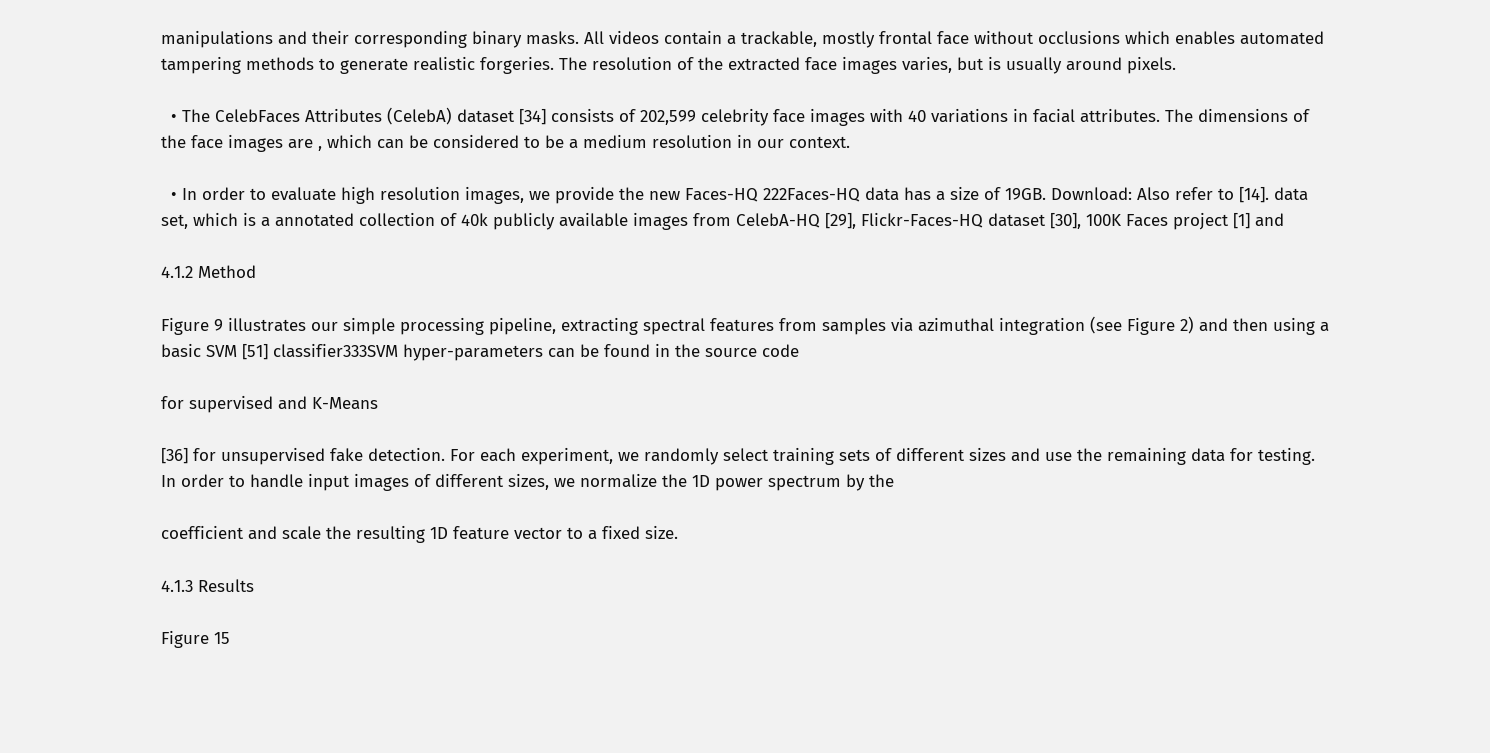manipulations and their corresponding binary masks. All videos contain a trackable, mostly frontal face without occlusions which enables automated tampering methods to generate realistic forgeries. The resolution of the extracted face images varies, but is usually around pixels.

  • The CelebFaces Attributes (CelebA) dataset [34] consists of 202,599 celebrity face images with 40 variations in facial attributes. The dimensions of the face images are , which can be considered to be a medium resolution in our context.

  • In order to evaluate high resolution images, we provide the new Faces-HQ 222Faces-HQ data has a size of 19GB. Download: Also refer to [14]. data set, which is a annotated collection of 40k publicly available images from CelebA-HQ [29], Flickr-Faces-HQ dataset [30], 100K Faces project [1] and

4.1.2 Method

Figure 9 illustrates our simple processing pipeline, extracting spectral features from samples via azimuthal integration (see Figure 2) and then using a basic SVM [51] classifier333SVM hyper-parameters can be found in the source code

for supervised and K-Means

[36] for unsupervised fake detection. For each experiment, we randomly select training sets of different sizes and use the remaining data for testing. In order to handle input images of different sizes, we normalize the 1D power spectrum by the

coefficient and scale the resulting 1D feature vector to a fixed size.

4.1.3 Results

Figure 15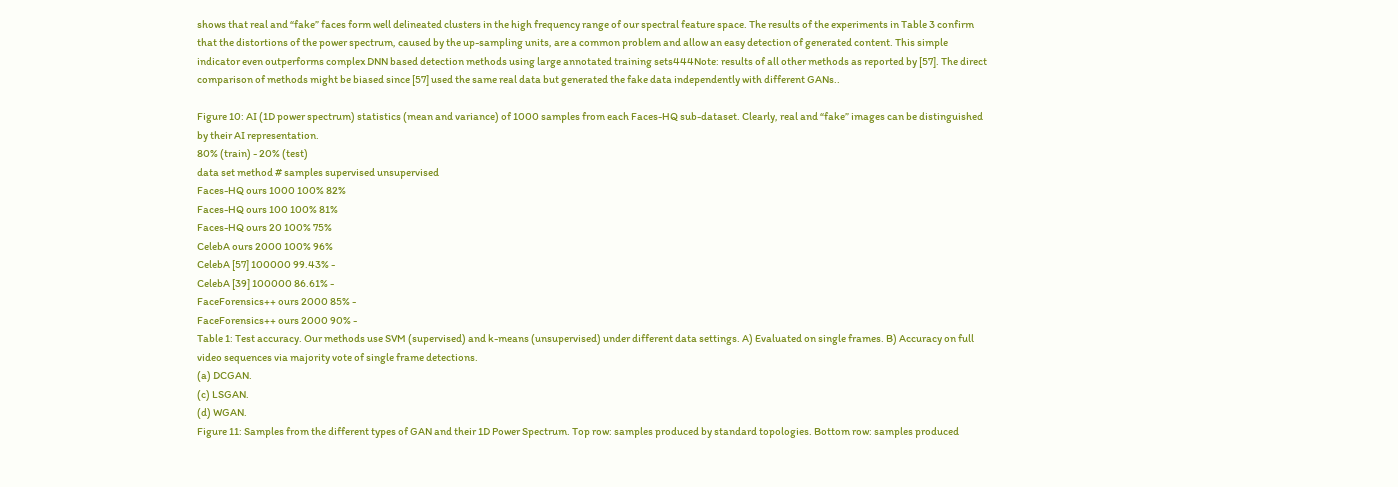shows that real and “fake” faces form well delineated clusters in the high frequency range of our spectral feature space. The results of the experiments in Table 3 confirm that the distortions of the power spectrum, caused by the up-sampling units, are a common problem and allow an easy detection of generated content. This simple indicator even outperforms complex DNN based detection methods using large annotated training sets444Note: results of all other methods as reported by [57]. The direct comparison of methods might be biased since [57] used the same real data but generated the fake data independently with different GANs..

Figure 10: AI (1D power spectrum) statistics (mean and variance) of 1000 samples from each Faces-HQ sub-dataset. Clearly, real and “fake” images can be distinguished by their AI representation.
80% (train) - 20% (test)
data set method # samples supervised unsupervised
Faces-HQ ours 1000 100% 82%
Faces-HQ ours 100 100% 81%
Faces-HQ ours 20 100% 75%
CelebA ours 2000 100% 96%
CelebA [57] 100000 99.43% -
CelebA [39] 100000 86.61% -
FaceForensics++ ours 2000 85% -
FaceForensics++ ours 2000 90% -
Table 1: Test accuracy. Our methods use SVM (supervised) and k-means (unsupervised) under different data settings. A) Evaluated on single frames. B) Accuracy on full video sequences via majority vote of single frame detections.
(a) DCGAN.
(c) LSGAN.
(d) WGAN.
Figure 11: Samples from the different types of GAN and their 1D Power Spectrum. Top row: samples produced by standard topologies. Bottom row: samples produced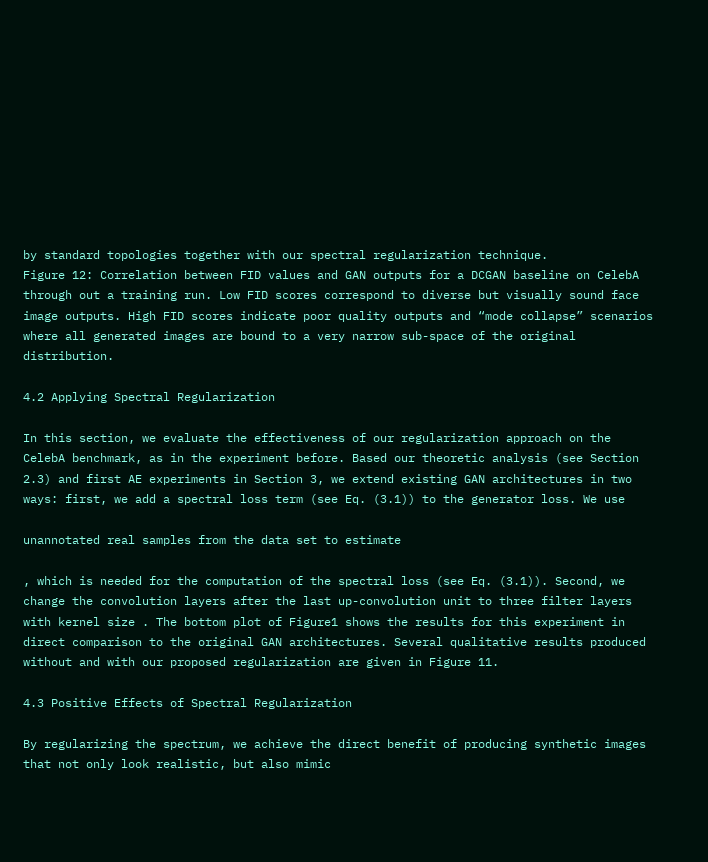by standard topologies together with our spectral regularization technique.
Figure 12: Correlation between FID values and GAN outputs for a DCGAN baseline on CelebA through out a training run. Low FID scores correspond to diverse but visually sound face image outputs. High FID scores indicate poor quality outputs and “mode collapse” scenarios where all generated images are bound to a very narrow sub-space of the original distribution.

4.2 Applying Spectral Regularization

In this section, we evaluate the effectiveness of our regularization approach on the CelebA benchmark, as in the experiment before. Based our theoretic analysis (see Section 2.3) and first AE experiments in Section 3, we extend existing GAN architectures in two ways: first, we add a spectral loss term (see Eq. (3.1)) to the generator loss. We use

unannotated real samples from the data set to estimate

, which is needed for the computation of the spectral loss (see Eq. (3.1)). Second, we change the convolution layers after the last up-convolution unit to three filter layers with kernel size . The bottom plot of Figure1 shows the results for this experiment in direct comparison to the original GAN architectures. Several qualitative results produced without and with our proposed regularization are given in Figure 11.

4.3 Positive Effects of Spectral Regularization

By regularizing the spectrum, we achieve the direct benefit of producing synthetic images that not only look realistic, but also mimic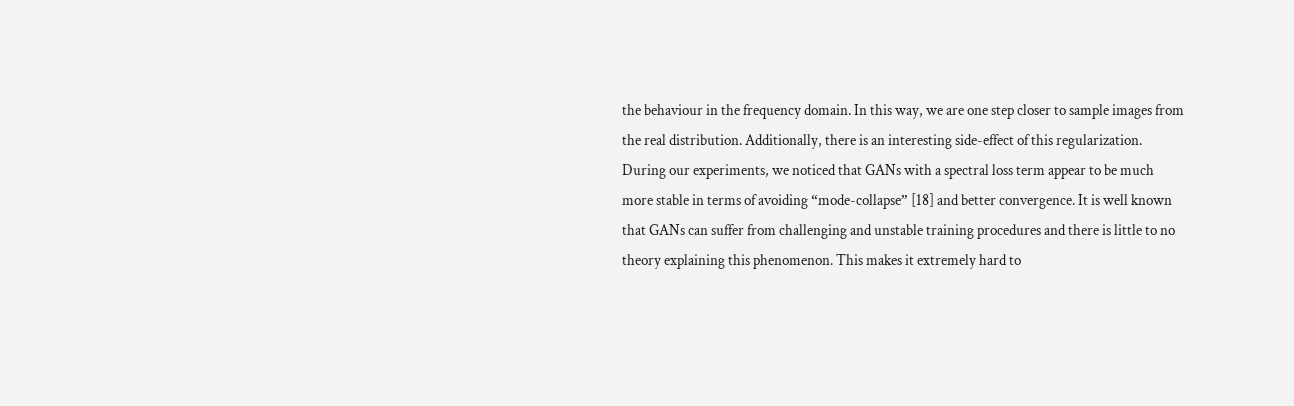the behaviour in the frequency domain. In this way, we are one step closer to sample images from the real distribution. Additionally, there is an interesting side-effect of this regularization. During our experiments, we noticed that GANs with a spectral loss term appear to be much more stable in terms of avoiding “mode-collapse” [18] and better convergence. It is well known that GANs can suffer from challenging and unstable training procedures and there is little to no theory explaining this phenomenon. This makes it extremely hard to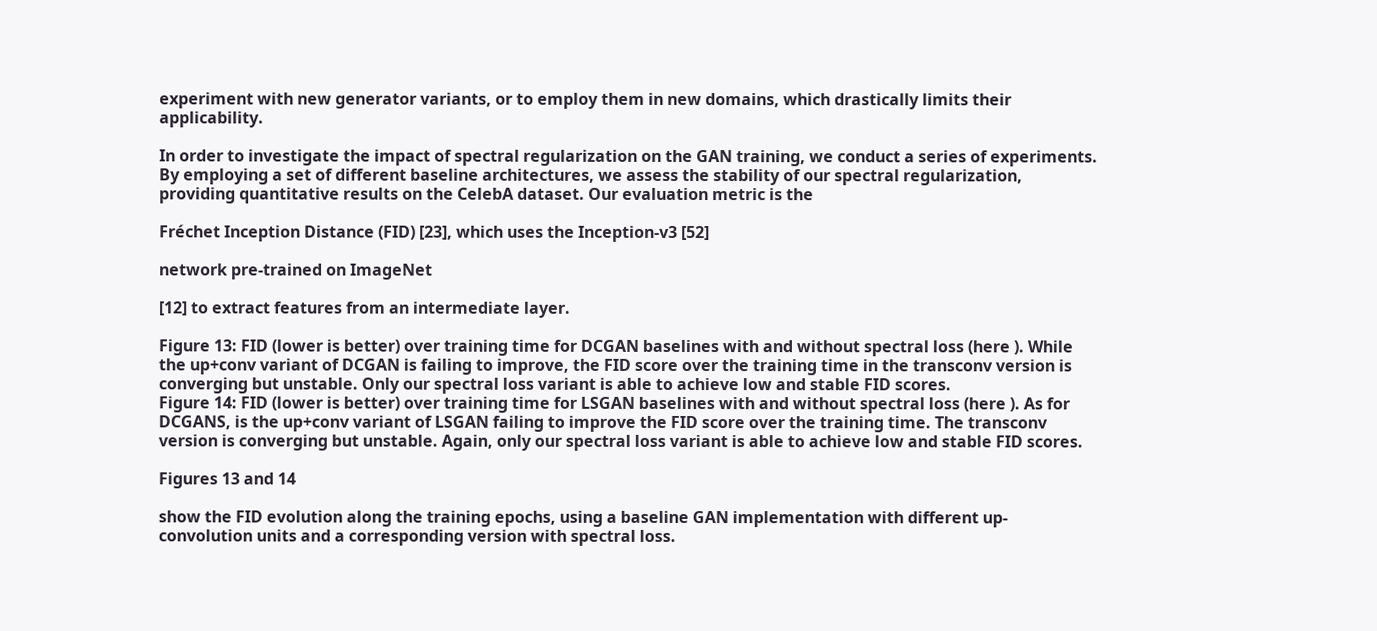experiment with new generator variants, or to employ them in new domains, which drastically limits their applicability.

In order to investigate the impact of spectral regularization on the GAN training, we conduct a series of experiments. By employing a set of different baseline architectures, we assess the stability of our spectral regularization, providing quantitative results on the CelebA dataset. Our evaluation metric is the

Fréchet Inception Distance (FID) [23], which uses the Inception-v3 [52]

network pre-trained on ImageNet

[12] to extract features from an intermediate layer.

Figure 13: FID (lower is better) over training time for DCGAN baselines with and without spectral loss (here ). While the up+conv variant of DCGAN is failing to improve, the FID score over the training time in the transconv version is converging but unstable. Only our spectral loss variant is able to achieve low and stable FID scores.
Figure 14: FID (lower is better) over training time for LSGAN baselines with and without spectral loss (here ). As for DCGANS, is the up+conv variant of LSGAN failing to improve the FID score over the training time. The transconv version is converging but unstable. Again, only our spectral loss variant is able to achieve low and stable FID scores.

Figures 13 and 14

show the FID evolution along the training epochs, using a baseline GAN implementation with different up-convolution units and a corresponding version with spectral loss.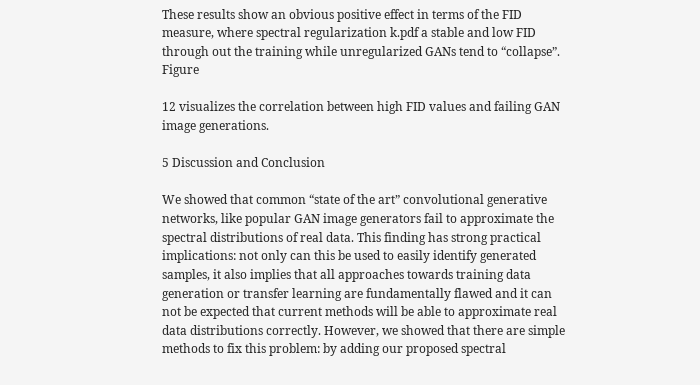These results show an obvious positive effect in terms of the FID measure, where spectral regularization k.pdf a stable and low FID through out the training while unregularized GANs tend to “collapse”. Figure

12 visualizes the correlation between high FID values and failing GAN image generations.

5 Discussion and Conclusion

We showed that common “state of the art” convolutional generative networks, like popular GAN image generators fail to approximate the spectral distributions of real data. This finding has strong practical implications: not only can this be used to easily identify generated samples, it also implies that all approaches towards training data generation or transfer learning are fundamentally flawed and it can not be expected that current methods will be able to approximate real data distributions correctly. However, we showed that there are simple methods to fix this problem: by adding our proposed spectral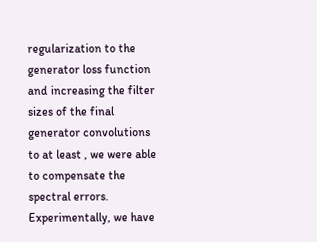regularization to the generator loss function and increasing the filter sizes of the final generator convolutions to at least , we were able to compensate the spectral errors. Experimentally, we have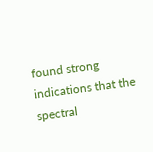found strong indications that the spectral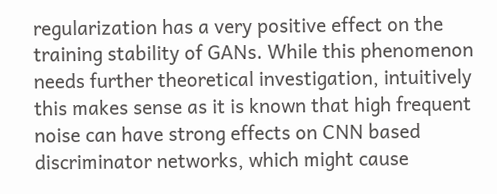regularization has a very positive effect on the training stability of GANs. While this phenomenon needs further theoretical investigation, intuitively this makes sense as it is known that high frequent noise can have strong effects on CNN based discriminator networks, which might cause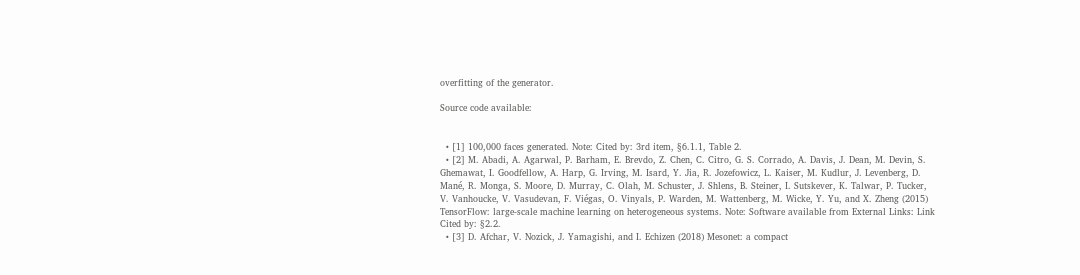overfitting of the generator.

Source code available:


  • [1] 100,000 faces generated. Note: Cited by: 3rd item, §6.1.1, Table 2.
  • [2] M. Abadi, A. Agarwal, P. Barham, E. Brevdo, Z. Chen, C. Citro, G. S. Corrado, A. Davis, J. Dean, M. Devin, S. Ghemawat, I. Goodfellow, A. Harp, G. Irving, M. Isard, Y. Jia, R. Jozefowicz, L. Kaiser, M. Kudlur, J. Levenberg, D. Mané, R. Monga, S. Moore, D. Murray, C. Olah, M. Schuster, J. Shlens, B. Steiner, I. Sutskever, K. Talwar, P. Tucker, V. Vanhoucke, V. Vasudevan, F. Viégas, O. Vinyals, P. Warden, M. Wattenberg, M. Wicke, Y. Yu, and X. Zheng (2015) TensorFlow: large-scale machine learning on heterogeneous systems. Note: Software available from External Links: Link Cited by: §2.2.
  • [3] D. Afchar, V. Nozick, J. Yamagishi, and I. Echizen (2018) Mesonet: a compact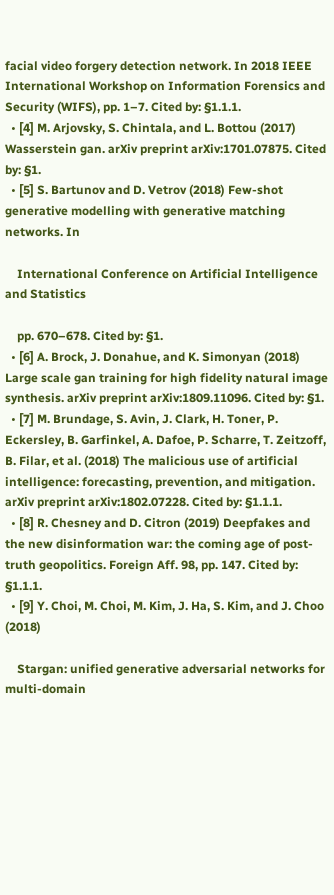facial video forgery detection network. In 2018 IEEE International Workshop on Information Forensics and Security (WIFS), pp. 1–7. Cited by: §1.1.1.
  • [4] M. Arjovsky, S. Chintala, and L. Bottou (2017) Wasserstein gan. arXiv preprint arXiv:1701.07875. Cited by: §1.
  • [5] S. Bartunov and D. Vetrov (2018) Few-shot generative modelling with generative matching networks. In

    International Conference on Artificial Intelligence and Statistics

    pp. 670–678. Cited by: §1.
  • [6] A. Brock, J. Donahue, and K. Simonyan (2018) Large scale gan training for high fidelity natural image synthesis. arXiv preprint arXiv:1809.11096. Cited by: §1.
  • [7] M. Brundage, S. Avin, J. Clark, H. Toner, P. Eckersley, B. Garfinkel, A. Dafoe, P. Scharre, T. Zeitzoff, B. Filar, et al. (2018) The malicious use of artificial intelligence: forecasting, prevention, and mitigation. arXiv preprint arXiv:1802.07228. Cited by: §1.1.1.
  • [8] R. Chesney and D. Citron (2019) Deepfakes and the new disinformation war: the coming age of post-truth geopolitics. Foreign Aff. 98, pp. 147. Cited by: §1.1.1.
  • [9] Y. Choi, M. Choi, M. Kim, J. Ha, S. Kim, and J. Choo (2018)

    Stargan: unified generative adversarial networks for multi-domain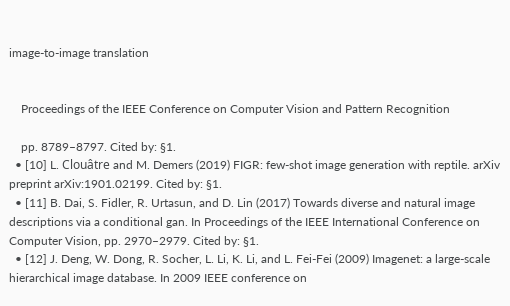image-to-image translation


    Proceedings of the IEEE Conference on Computer Vision and Pattern Recognition

    pp. 8789–8797. Cited by: §1.
  • [10] L. Clouâtre and M. Demers (2019) FIGR: few-shot image generation with reptile. arXiv preprint arXiv:1901.02199. Cited by: §1.
  • [11] B. Dai, S. Fidler, R. Urtasun, and D. Lin (2017) Towards diverse and natural image descriptions via a conditional gan. In Proceedings of the IEEE International Conference on Computer Vision, pp. 2970–2979. Cited by: §1.
  • [12] J. Deng, W. Dong, R. Socher, L. Li, K. Li, and L. Fei-Fei (2009) Imagenet: a large-scale hierarchical image database. In 2009 IEEE conference on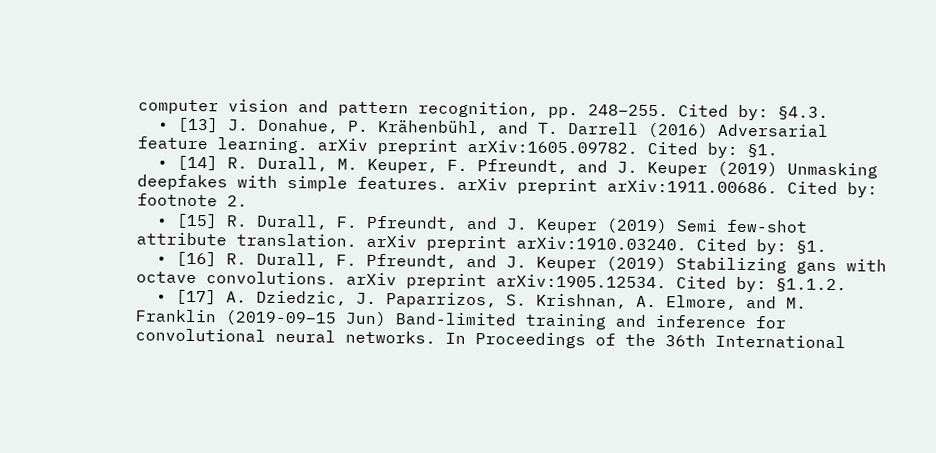computer vision and pattern recognition, pp. 248–255. Cited by: §4.3.
  • [13] J. Donahue, P. Krähenbühl, and T. Darrell (2016) Adversarial feature learning. arXiv preprint arXiv:1605.09782. Cited by: §1.
  • [14] R. Durall, M. Keuper, F. Pfreundt, and J. Keuper (2019) Unmasking deepfakes with simple features. arXiv preprint arXiv:1911.00686. Cited by: footnote 2.
  • [15] R. Durall, F. Pfreundt, and J. Keuper (2019) Semi few-shot attribute translation. arXiv preprint arXiv:1910.03240. Cited by: §1.
  • [16] R. Durall, F. Pfreundt, and J. Keuper (2019) Stabilizing gans with octave convolutions. arXiv preprint arXiv:1905.12534. Cited by: §1.1.2.
  • [17] A. Dziedzic, J. Paparrizos, S. Krishnan, A. Elmore, and M. Franklin (2019-09–15 Jun) Band-limited training and inference for convolutional neural networks. In Proceedings of the 36th International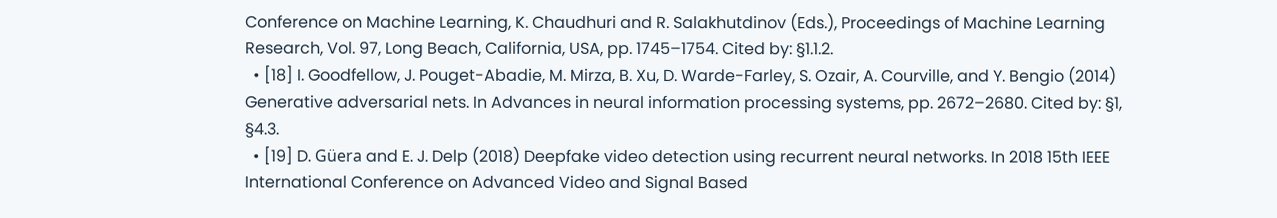Conference on Machine Learning, K. Chaudhuri and R. Salakhutdinov (Eds.), Proceedings of Machine Learning Research, Vol. 97, Long Beach, California, USA, pp. 1745–1754. Cited by: §1.1.2.
  • [18] I. Goodfellow, J. Pouget-Abadie, M. Mirza, B. Xu, D. Warde-Farley, S. Ozair, A. Courville, and Y. Bengio (2014) Generative adversarial nets. In Advances in neural information processing systems, pp. 2672–2680. Cited by: §1, §4.3.
  • [19] D. Güera and E. J. Delp (2018) Deepfake video detection using recurrent neural networks. In 2018 15th IEEE International Conference on Advanced Video and Signal Based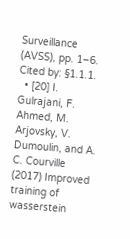Surveillance (AVSS), pp. 1–6. Cited by: §1.1.1.
  • [20] I. Gulrajani, F. Ahmed, M. Arjovsky, V. Dumoulin, and A. C. Courville (2017) Improved training of wasserstein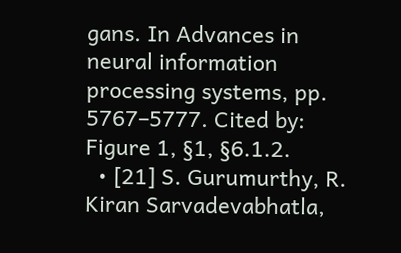gans. In Advances in neural information processing systems, pp. 5767–5777. Cited by: Figure 1, §1, §6.1.2.
  • [21] S. Gurumurthy, R. Kiran Sarvadevabhatla,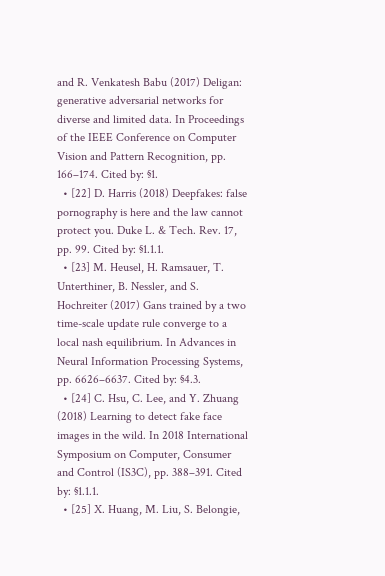and R. Venkatesh Babu (2017) Deligan: generative adversarial networks for diverse and limited data. In Proceedings of the IEEE Conference on Computer Vision and Pattern Recognition, pp. 166–174. Cited by: §1.
  • [22] D. Harris (2018) Deepfakes: false pornography is here and the law cannot protect you. Duke L. & Tech. Rev. 17, pp. 99. Cited by: §1.1.1.
  • [23] M. Heusel, H. Ramsauer, T. Unterthiner, B. Nessler, and S. Hochreiter (2017) Gans trained by a two time-scale update rule converge to a local nash equilibrium. In Advances in Neural Information Processing Systems, pp. 6626–6637. Cited by: §4.3.
  • [24] C. Hsu, C. Lee, and Y. Zhuang (2018) Learning to detect fake face images in the wild. In 2018 International Symposium on Computer, Consumer and Control (IS3C), pp. 388–391. Cited by: §1.1.1.
  • [25] X. Huang, M. Liu, S. Belongie,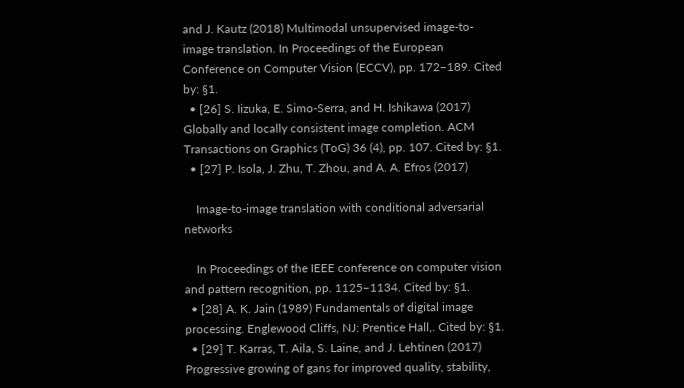and J. Kautz (2018) Multimodal unsupervised image-to-image translation. In Proceedings of the European Conference on Computer Vision (ECCV), pp. 172–189. Cited by: §1.
  • [26] S. Iizuka, E. Simo-Serra, and H. Ishikawa (2017) Globally and locally consistent image completion. ACM Transactions on Graphics (ToG) 36 (4), pp. 107. Cited by: §1.
  • [27] P. Isola, J. Zhu, T. Zhou, and A. A. Efros (2017)

    Image-to-image translation with conditional adversarial networks

    In Proceedings of the IEEE conference on computer vision and pattern recognition, pp. 1125–1134. Cited by: §1.
  • [28] A. K. Jain (1989) Fundamentals of digital image processing. Englewood Cliffs, NJ: Prentice Hall,. Cited by: §1.
  • [29] T. Karras, T. Aila, S. Laine, and J. Lehtinen (2017) Progressive growing of gans for improved quality, stability,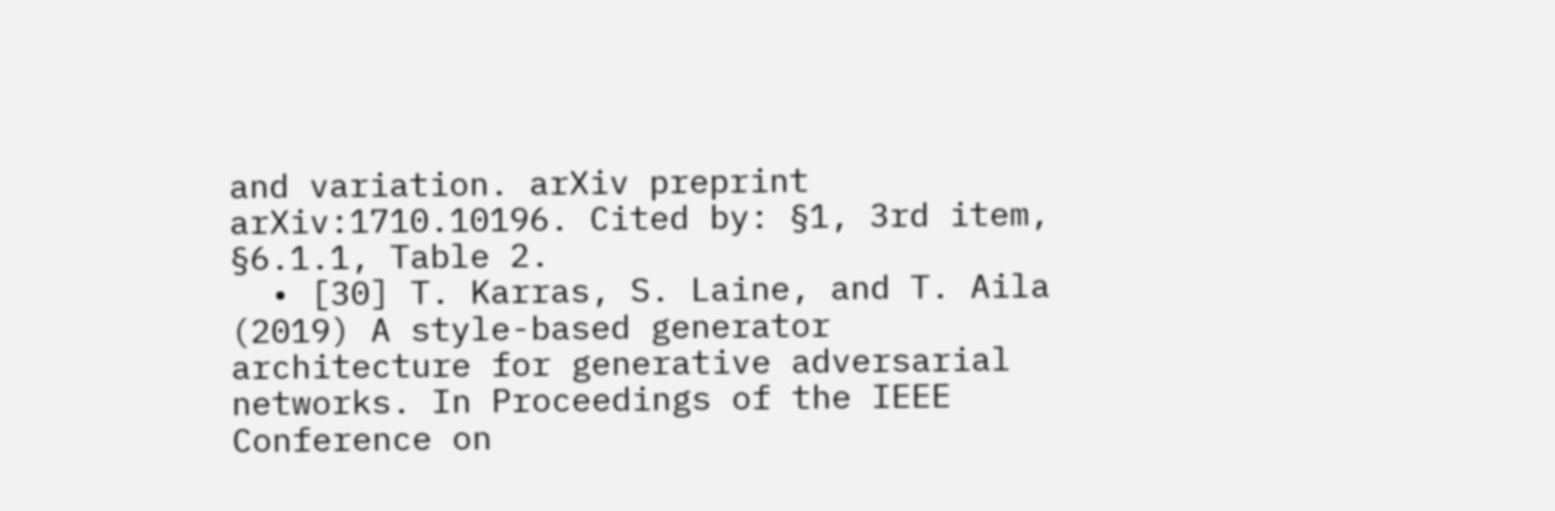and variation. arXiv preprint arXiv:1710.10196. Cited by: §1, 3rd item, §6.1.1, Table 2.
  • [30] T. Karras, S. Laine, and T. Aila (2019) A style-based generator architecture for generative adversarial networks. In Proceedings of the IEEE Conference on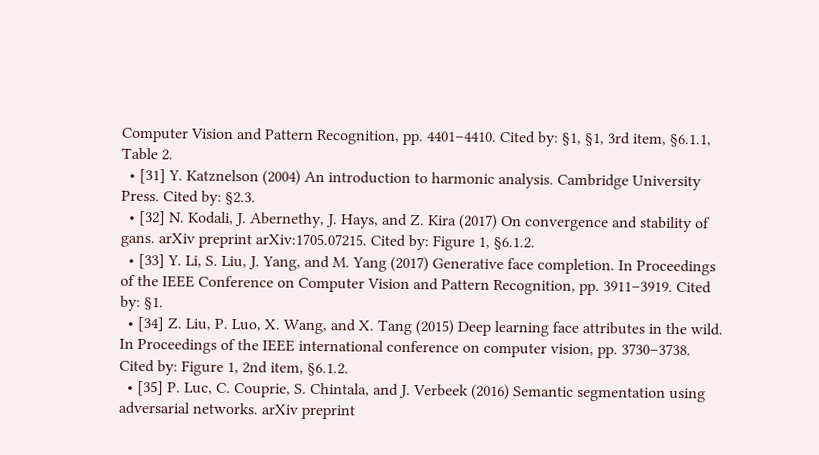Computer Vision and Pattern Recognition, pp. 4401–4410. Cited by: §1, §1, 3rd item, §6.1.1, Table 2.
  • [31] Y. Katznelson (2004) An introduction to harmonic analysis. Cambridge University Press. Cited by: §2.3.
  • [32] N. Kodali, J. Abernethy, J. Hays, and Z. Kira (2017) On convergence and stability of gans. arXiv preprint arXiv:1705.07215. Cited by: Figure 1, §6.1.2.
  • [33] Y. Li, S. Liu, J. Yang, and M. Yang (2017) Generative face completion. In Proceedings of the IEEE Conference on Computer Vision and Pattern Recognition, pp. 3911–3919. Cited by: §1.
  • [34] Z. Liu, P. Luo, X. Wang, and X. Tang (2015) Deep learning face attributes in the wild. In Proceedings of the IEEE international conference on computer vision, pp. 3730–3738. Cited by: Figure 1, 2nd item, §6.1.2.
  • [35] P. Luc, C. Couprie, S. Chintala, and J. Verbeek (2016) Semantic segmentation using adversarial networks. arXiv preprint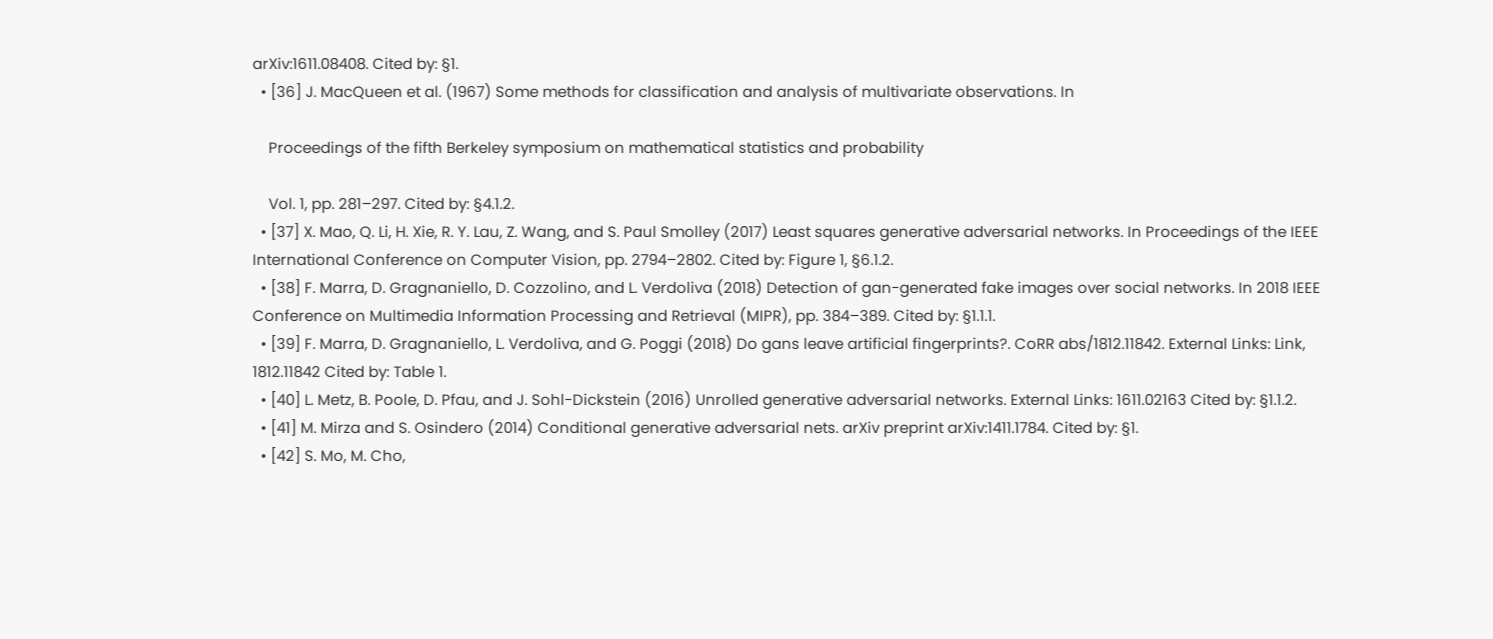arXiv:1611.08408. Cited by: §1.
  • [36] J. MacQueen et al. (1967) Some methods for classification and analysis of multivariate observations. In

    Proceedings of the fifth Berkeley symposium on mathematical statistics and probability

    Vol. 1, pp. 281–297. Cited by: §4.1.2.
  • [37] X. Mao, Q. Li, H. Xie, R. Y. Lau, Z. Wang, and S. Paul Smolley (2017) Least squares generative adversarial networks. In Proceedings of the IEEE International Conference on Computer Vision, pp. 2794–2802. Cited by: Figure 1, §6.1.2.
  • [38] F. Marra, D. Gragnaniello, D. Cozzolino, and L. Verdoliva (2018) Detection of gan-generated fake images over social networks. In 2018 IEEE Conference on Multimedia Information Processing and Retrieval (MIPR), pp. 384–389. Cited by: §1.1.1.
  • [39] F. Marra, D. Gragnaniello, L. Verdoliva, and G. Poggi (2018) Do gans leave artificial fingerprints?. CoRR abs/1812.11842. External Links: Link, 1812.11842 Cited by: Table 1.
  • [40] L. Metz, B. Poole, D. Pfau, and J. Sohl-Dickstein (2016) Unrolled generative adversarial networks. External Links: 1611.02163 Cited by: §1.1.2.
  • [41] M. Mirza and S. Osindero (2014) Conditional generative adversarial nets. arXiv preprint arXiv:1411.1784. Cited by: §1.
  • [42] S. Mo, M. Cho,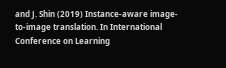and J. Shin (2019) Instance-aware image-to-image translation. In International Conference on Learning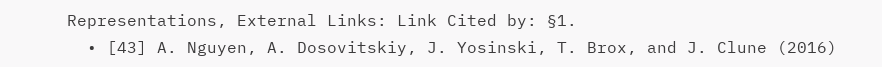Representations, External Links: Link Cited by: §1.
  • [43] A. Nguyen, A. Dosovitskiy, J. Yosinski, T. Brox, and J. Clune (2016)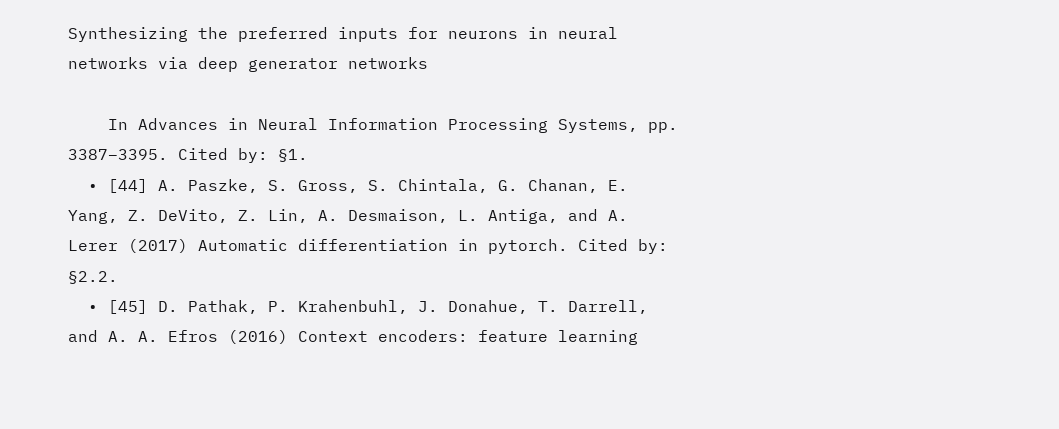Synthesizing the preferred inputs for neurons in neural networks via deep generator networks

    In Advances in Neural Information Processing Systems, pp. 3387–3395. Cited by: §1.
  • [44] A. Paszke, S. Gross, S. Chintala, G. Chanan, E. Yang, Z. DeVito, Z. Lin, A. Desmaison, L. Antiga, and A. Lerer (2017) Automatic differentiation in pytorch. Cited by: §2.2.
  • [45] D. Pathak, P. Krahenbuhl, J. Donahue, T. Darrell, and A. A. Efros (2016) Context encoders: feature learning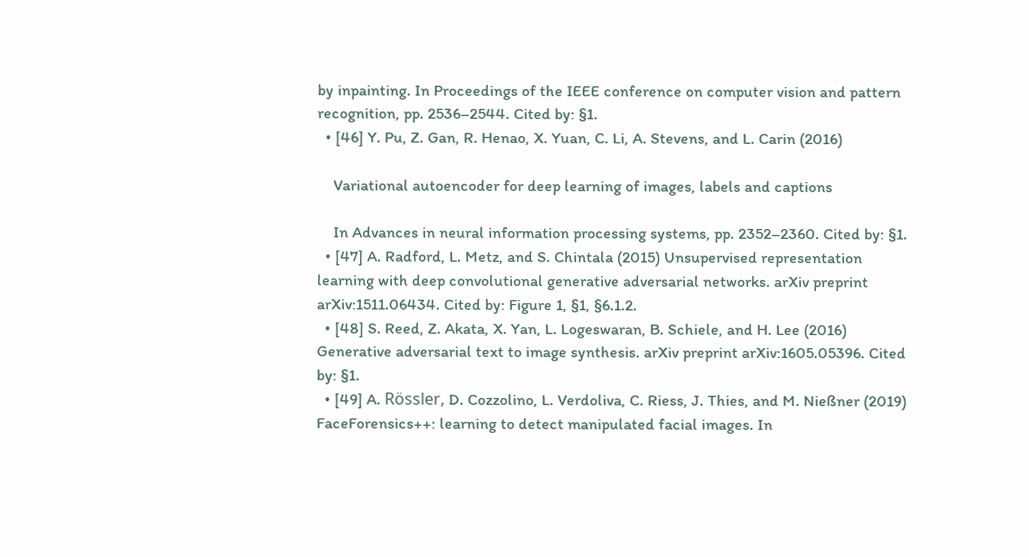by inpainting. In Proceedings of the IEEE conference on computer vision and pattern recognition, pp. 2536–2544. Cited by: §1.
  • [46] Y. Pu, Z. Gan, R. Henao, X. Yuan, C. Li, A. Stevens, and L. Carin (2016)

    Variational autoencoder for deep learning of images, labels and captions

    In Advances in neural information processing systems, pp. 2352–2360. Cited by: §1.
  • [47] A. Radford, L. Metz, and S. Chintala (2015) Unsupervised representation learning with deep convolutional generative adversarial networks. arXiv preprint arXiv:1511.06434. Cited by: Figure 1, §1, §6.1.2.
  • [48] S. Reed, Z. Akata, X. Yan, L. Logeswaran, B. Schiele, and H. Lee (2016) Generative adversarial text to image synthesis. arXiv preprint arXiv:1605.05396. Cited by: §1.
  • [49] A. Rössler, D. Cozzolino, L. Verdoliva, C. Riess, J. Thies, and M. Nießner (2019) FaceForensics++: learning to detect manipulated facial images. In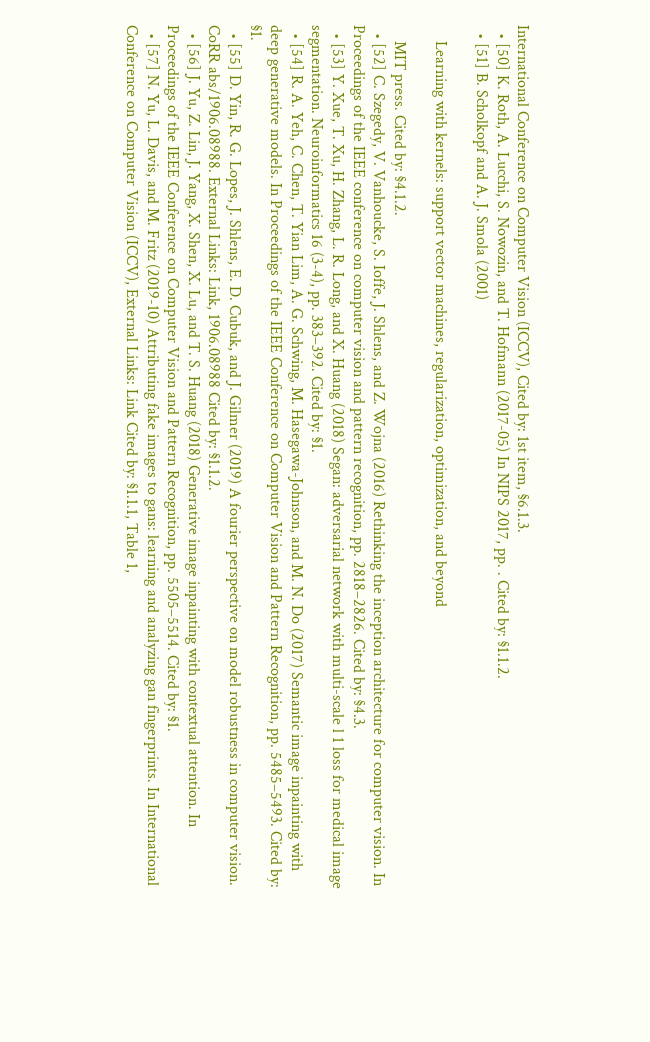International Conference on Computer Vision (ICCV), Cited by: 1st item, §6.1.3.
  • [50] K. Roth, A. Lucchi, S. Nowozin, and T. Hofmann (2017-05) In NIPS 2017, pp. . Cited by: §1.1.2.
  • [51] B. Scholkopf and A. J. Smola (2001)

    Learning with kernels: support vector machines, regularization, optimization, and beyond

    MIT press. Cited by: §4.1.2.
  • [52] C. Szegedy, V. Vanhoucke, S. Ioffe, J. Shlens, and Z. Wojna (2016) Rethinking the inception architecture for computer vision. In Proceedings of the IEEE conference on computer vision and pattern recognition, pp. 2818–2826. Cited by: §4.3.
  • [53] Y. Xue, T. Xu, H. Zhang, L. R. Long, and X. Huang (2018) Segan: adversarial network with multi-scale l 1 loss for medical image segmentation. Neuroinformatics 16 (3-4), pp. 383–392. Cited by: §1.
  • [54] R. A. Yeh, C. Chen, T. Yian Lim, A. G. Schwing, M. Hasegawa-Johnson, and M. N. Do (2017) Semantic image inpainting with deep generative models. In Proceedings of the IEEE Conference on Computer Vision and Pattern Recognition, pp. 5485–5493. Cited by: §1.
  • [55] D. Yin, R. G. Lopes, J. Shlens, E. D. Cubuk, and J. Gilmer (2019) A fourier perspective on model robustness in computer vision. CoRR abs/1906.08988. External Links: Link, 1906.08988 Cited by: §1.1.2.
  • [56] J. Yu, Z. Lin, J. Yang, X. Shen, X. Lu, and T. S. Huang (2018) Generative image inpainting with contextual attention. In Proceedings of the IEEE Conference on Computer Vision and Pattern Recognition, pp. 5505–5514. Cited by: §1.
  • [57] N. Yu, L. Davis, and M. Fritz (2019-10) Attributing fake images to gans: learning and analyzing gan fingerprints. In International Conference on Computer Vision (ICCV), External Links: Link Cited by: §1.1.1, Table 1,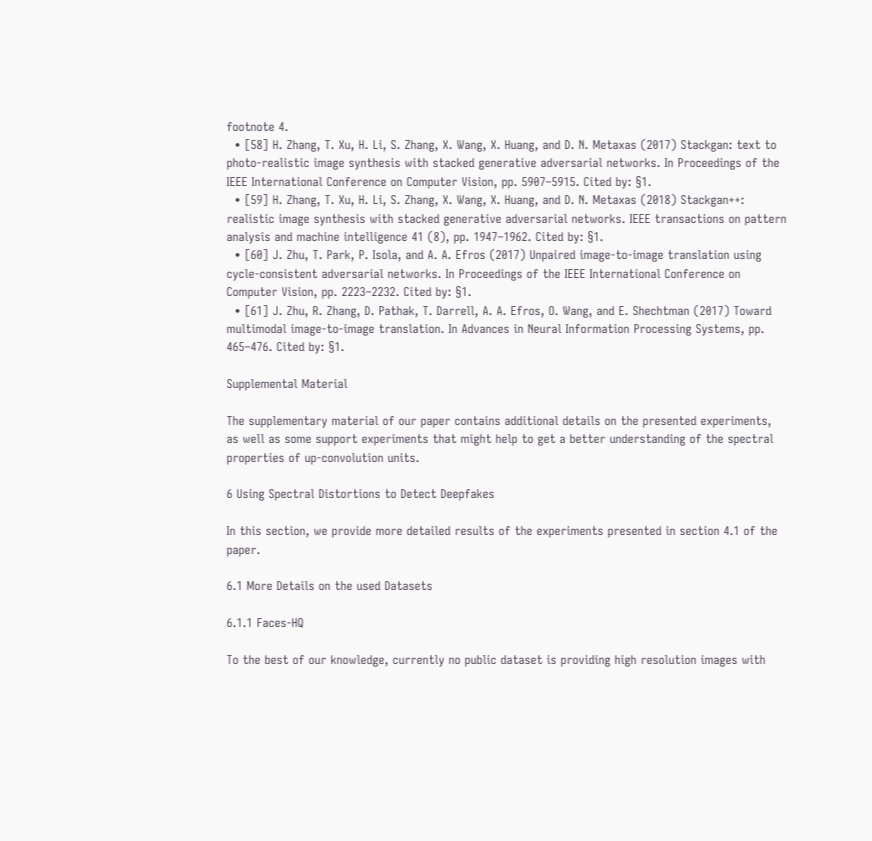footnote 4.
  • [58] H. Zhang, T. Xu, H. Li, S. Zhang, X. Wang, X. Huang, and D. N. Metaxas (2017) Stackgan: text to photo-realistic image synthesis with stacked generative adversarial networks. In Proceedings of the IEEE International Conference on Computer Vision, pp. 5907–5915. Cited by: §1.
  • [59] H. Zhang, T. Xu, H. Li, S. Zhang, X. Wang, X. Huang, and D. N. Metaxas (2018) Stackgan++: realistic image synthesis with stacked generative adversarial networks. IEEE transactions on pattern analysis and machine intelligence 41 (8), pp. 1947–1962. Cited by: §1.
  • [60] J. Zhu, T. Park, P. Isola, and A. A. Efros (2017) Unpaired image-to-image translation using cycle-consistent adversarial networks. In Proceedings of the IEEE International Conference on Computer Vision, pp. 2223–2232. Cited by: §1.
  • [61] J. Zhu, R. Zhang, D. Pathak, T. Darrell, A. A. Efros, O. Wang, and E. Shechtman (2017) Toward multimodal image-to-image translation. In Advances in Neural Information Processing Systems, pp. 465–476. Cited by: §1.

Supplemental Material

The supplementary material of our paper contains additional details on the presented experiments, as well as some support experiments that might help to get a better understanding of the spectral properties of up-convolution units.

6 Using Spectral Distortions to Detect Deepfakes

In this section, we provide more detailed results of the experiments presented in section 4.1 of the paper.

6.1 More Details on the used Datasets

6.1.1 Faces-HQ

To the best of our knowledge, currently no public dataset is providing high resolution images with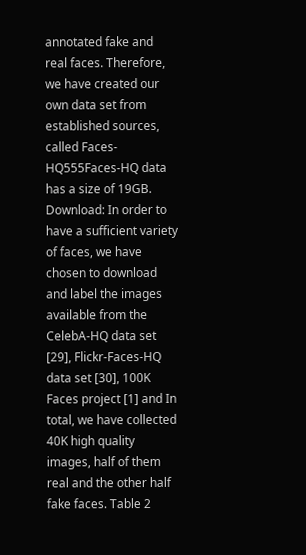annotated fake and real faces. Therefore, we have created our own data set from established sources, called Faces-HQ555Faces-HQ data has a size of 19GB. Download: In order to have a sufficient variety of faces, we have chosen to download and label the images available from the CelebA-HQ data set [29], Flickr-Faces-HQ data set [30], 100K Faces project [1] and In total, we have collected 40K high quality images, half of them real and the other half fake faces. Table 2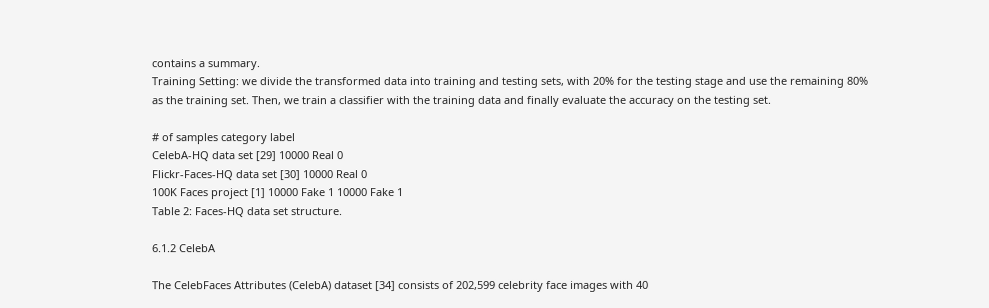contains a summary.
Training Setting: we divide the transformed data into training and testing sets, with 20% for the testing stage and use the remaining 80% as the training set. Then, we train a classifier with the training data and finally evaluate the accuracy on the testing set.

# of samples category label
CelebA-HQ data set [29] 10000 Real 0
Flickr-Faces-HQ data set [30] 10000 Real 0
100K Faces project [1] 10000 Fake 1 10000 Fake 1
Table 2: Faces-HQ data set structure.

6.1.2 CelebA

The CelebFaces Attributes (CelebA) dataset [34] consists of 202,599 celebrity face images with 40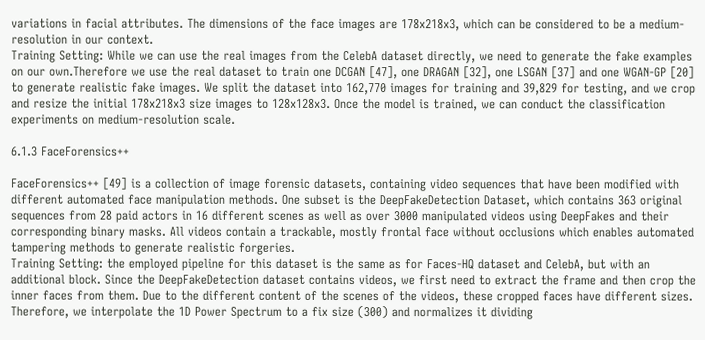variations in facial attributes. The dimensions of the face images are 178x218x3, which can be considered to be a medium-resolution in our context.
Training Setting: While we can use the real images from the CelebA dataset directly, we need to generate the fake examples on our own.Therefore we use the real dataset to train one DCGAN [47], one DRAGAN [32], one LSGAN [37] and one WGAN-GP [20] to generate realistic fake images. We split the dataset into 162,770 images for training and 39,829 for testing, and we crop and resize the initial 178x218x3 size images to 128x128x3. Once the model is trained, we can conduct the classification experiments on medium-resolution scale.

6.1.3 FaceForensics++

FaceForensics++ [49] is a collection of image forensic datasets, containing video sequences that have been modified with different automated face manipulation methods. One subset is the DeepFakeDetection Dataset, which contains 363 original sequences from 28 paid actors in 16 different scenes as well as over 3000 manipulated videos using DeepFakes and their corresponding binary masks. All videos contain a trackable, mostly frontal face without occlusions which enables automated tampering methods to generate realistic forgeries.
Training Setting: the employed pipeline for this dataset is the same as for Faces-HQ dataset and CelebA, but with an additional block. Since the DeepFakeDetection dataset contains videos, we first need to extract the frame and then crop the inner faces from them. Due to the different content of the scenes of the videos, these cropped faces have different sizes. Therefore, we interpolate the 1D Power Spectrum to a fix size (300) and normalizes it dividing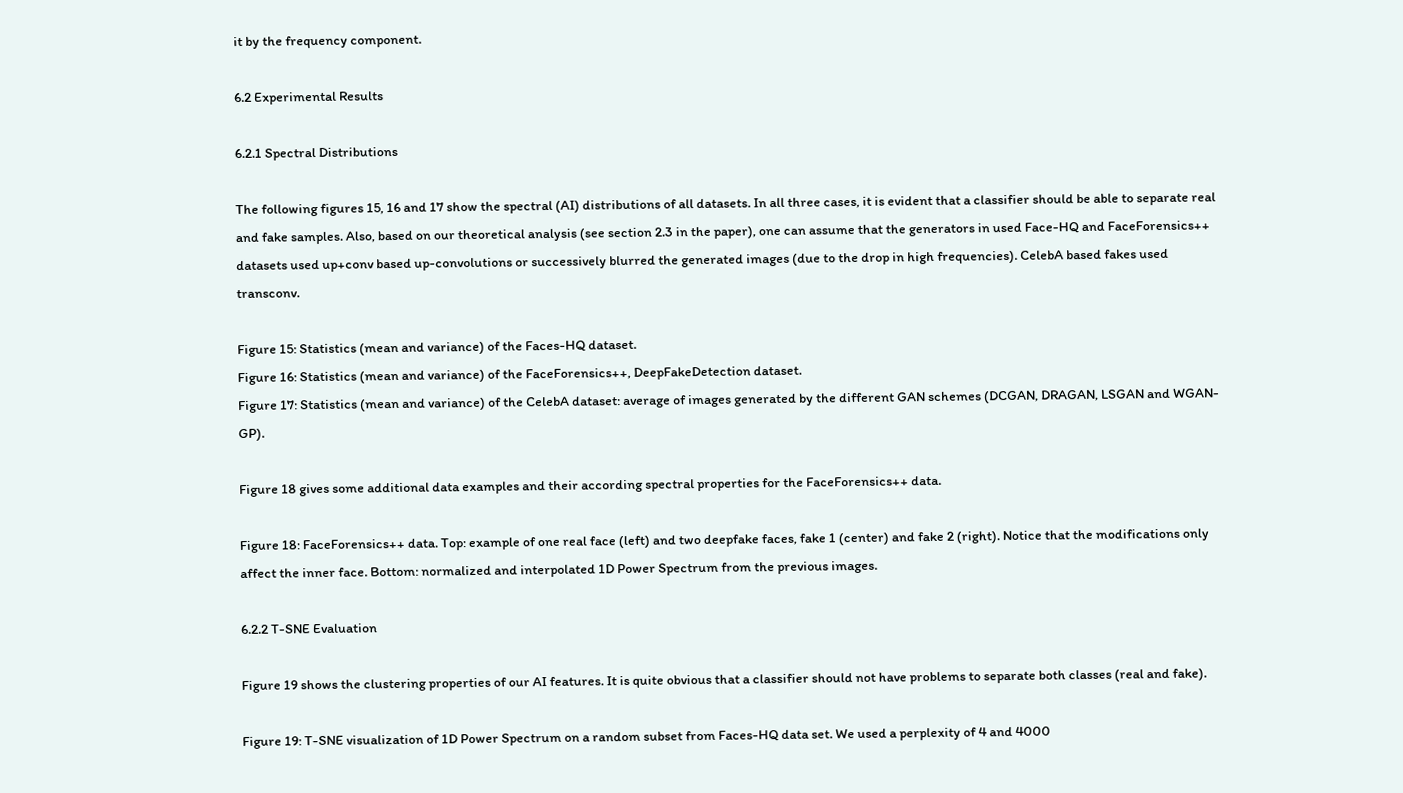it by the frequency component.

6.2 Experimental Results

6.2.1 Spectral Distributions

The following figures 15, 16 and 17 show the spectral (AI) distributions of all datasets. In all three cases, it is evident that a classifier should be able to separate real and fake samples. Also, based on our theoretical analysis (see section 2.3 in the paper), one can assume that the generators in used Face-HQ and FaceForensics++ datasets used up+conv based up-convolutions or successively blurred the generated images (due to the drop in high frequencies). CelebA based fakes used transconv.

Figure 15: Statistics (mean and variance) of the Faces-HQ dataset.
Figure 16: Statistics (mean and variance) of the FaceForensics++, DeepFakeDetection dataset.
Figure 17: Statistics (mean and variance) of the CelebA dataset: average of images generated by the different GAN schemes (DCGAN, DRAGAN, LSGAN and WGAN-GP).

Figure 18 gives some additional data examples and their according spectral properties for the FaceForensics++ data.

Figure 18: FaceForensics++ data. Top: example of one real face (left) and two deepfake faces, fake 1 (center) and fake 2 (right). Notice that the modifications only affect the inner face. Bottom: normalized and interpolated 1D Power Spectrum from the previous images.

6.2.2 T-SNE Evaluation

Figure 19 shows the clustering properties of our AI features. It is quite obvious that a classifier should not have problems to separate both classes (real and fake).

Figure 19: T-SNE visualization of 1D Power Spectrum on a random subset from Faces-HQ data set. We used a perplexity of 4 and 4000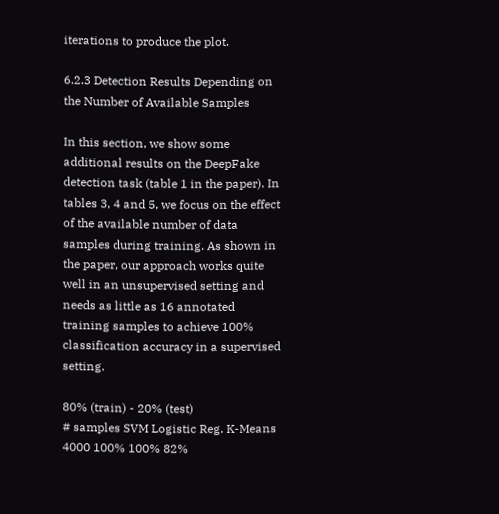iterations to produce the plot.

6.2.3 Detection Results Depending on the Number of Available Samples

In this section, we show some additional results on the DeepFake detection task (table 1 in the paper). In tables 3, 4 and 5, we focus on the effect of the available number of data samples during training. As shown in the paper, our approach works quite well in an unsupervised setting and needs as little as 16 annotated training samples to achieve 100% classification accuracy in a supervised setting.

80% (train) - 20% (test)
# samples SVM Logistic Reg. K-Means
4000 100% 100% 82%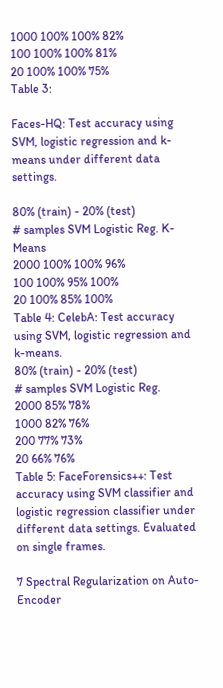1000 100% 100% 82%
100 100% 100% 81%
20 100% 100% 75%
Table 3:

Faces-HQ: Test accuracy using SVM, logistic regression and k-means under different data settings.

80% (train) - 20% (test)
# samples SVM Logistic Reg. K-Means
2000 100% 100% 96%
100 100% 95% 100%
20 100% 85% 100%
Table 4: CelebA: Test accuracy using SVM, logistic regression and k-means.
80% (train) - 20% (test)
# samples SVM Logistic Reg.
2000 85% 78%
1000 82% 76%
200 77% 73%
20 66% 76%
Table 5: FaceForensics++: Test accuracy using SVM classifier and logistic regression classifier under different data settings. Evaluated on single frames.

7 Spectral Regularization on Auto-Encoder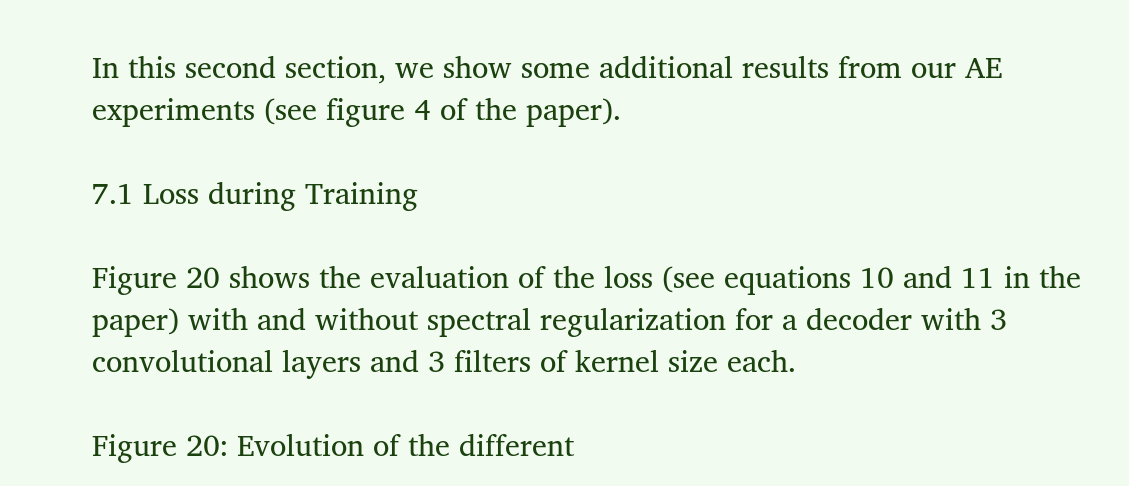In this second section, we show some additional results from our AE experiments (see figure 4 of the paper).

7.1 Loss during Training

Figure 20 shows the evaluation of the loss (see equations 10 and 11 in the paper) with and without spectral regularization for a decoder with 3 convolutional layers and 3 filters of kernel size each.

Figure 20: Evolution of the different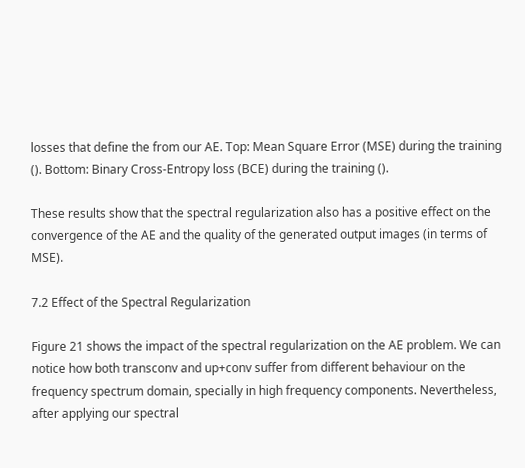losses that define the from our AE. Top: Mean Square Error (MSE) during the training (). Bottom: Binary Cross-Entropy loss (BCE) during the training ().

These results show that the spectral regularization also has a positive effect on the convergence of the AE and the quality of the generated output images (in terms of MSE).

7.2 Effect of the Spectral Regularization

Figure 21 shows the impact of the spectral regularization on the AE problem. We can notice how both transconv and up+conv suffer from different behaviour on the frequency spectrum domain, specially in high frequency components. Nevertheless, after applying our spectral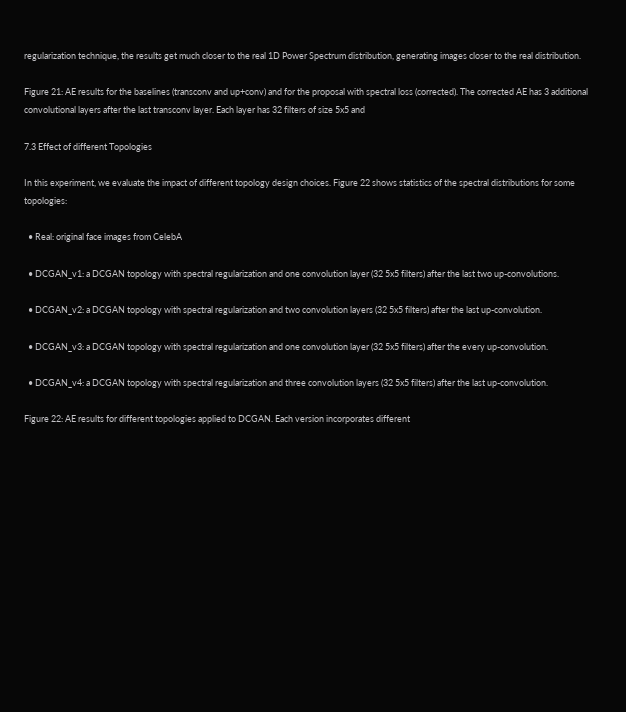regularization technique, the results get much closer to the real 1D Power Spectrum distribution, generating images closer to the real distribution.

Figure 21: AE results for the baselines (transconv and up+conv) and for the proposal with spectral loss (corrected). The corrected AE has 3 additional convolutional layers after the last transconv layer. Each layer has 32 filters of size 5x5 and

7.3 Effect of different Topologies

In this experiment, we evaluate the impact of different topology design choices. Figure 22 shows statistics of the spectral distributions for some topologies:

  • Real: original face images from CelebA

  • DCGAN_v1: a DCGAN topology with spectral regularization and one convolution layer (32 5x5 filters) after the last two up-convolutions.

  • DCGAN_v2: a DCGAN topology with spectral regularization and two convolution layers (32 5x5 filters) after the last up-convolution.

  • DCGAN_v3: a DCGAN topology with spectral regularization and one convolution layer (32 5x5 filters) after the every up-convolution.

  • DCGAN_v4: a DCGAN topology with spectral regularization and three convolution layers (32 5x5 filters) after the last up-convolution.

Figure 22: AE results for different topologies applied to DCGAN. Each version incorporates different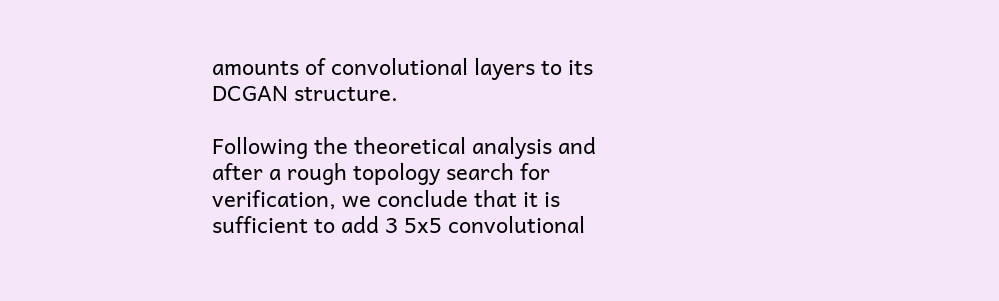amounts of convolutional layers to its DCGAN structure.

Following the theoretical analysis and after a rough topology search for verification, we conclude that it is sufficient to add 3 5x5 convolutional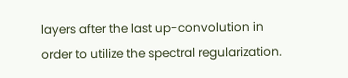layers after the last up-convolution in order to utilize the spectral regularization.